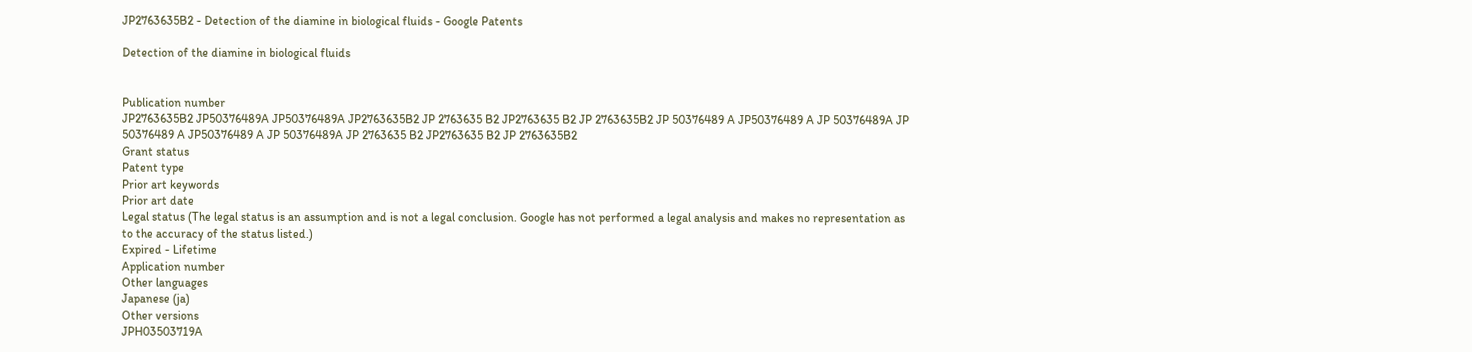JP2763635B2 - Detection of the diamine in biological fluids - Google Patents

Detection of the diamine in biological fluids


Publication number
JP2763635B2 JP50376489A JP50376489A JP2763635B2 JP 2763635 B2 JP2763635 B2 JP 2763635B2 JP 50376489 A JP50376489 A JP 50376489A JP 50376489 A JP50376489 A JP 50376489A JP 2763635 B2 JP2763635 B2 JP 2763635B2
Grant status
Patent type
Prior art keywords
Prior art date
Legal status (The legal status is an assumption and is not a legal conclusion. Google has not performed a legal analysis and makes no representation as to the accuracy of the status listed.)
Expired - Lifetime
Application number
Other languages
Japanese (ja)
Other versions
JPH03503719A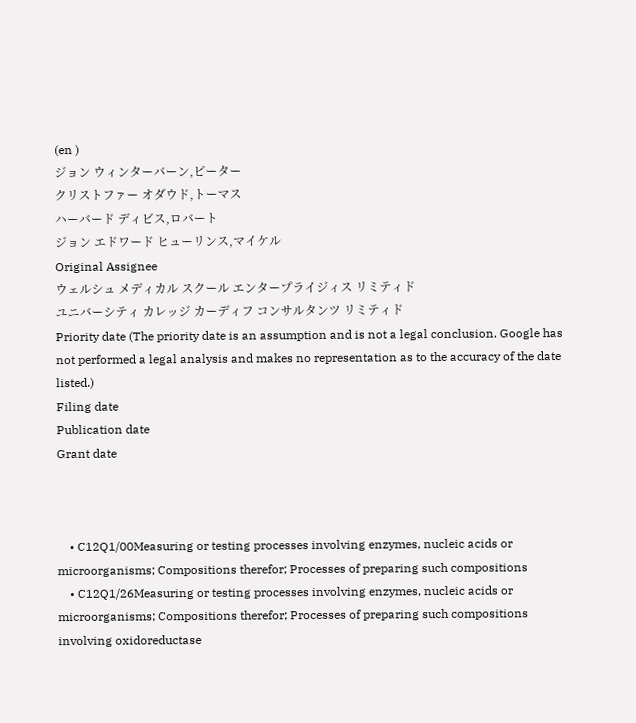(en )
ジョン ウィンターバーン,ピーター
クリストファー オダウド,トーマス
ハーバード ディビス,ロバート
ジョン エドワード ヒューリンス,マイケル
Original Assignee
ウェルシュ メディカル スクール エンタープライジィス リミティド
ユニバーシティ カレッジ カーディフ コンサルタンツ リミティド
Priority date (The priority date is an assumption and is not a legal conclusion. Google has not performed a legal analysis and makes no representation as to the accuracy of the date listed.)
Filing date
Publication date
Grant date



    • C12Q1/00Measuring or testing processes involving enzymes, nucleic acids or microorganisms; Compositions therefor; Processes of preparing such compositions
    • C12Q1/26Measuring or testing processes involving enzymes, nucleic acids or microorganisms; Compositions therefor; Processes of preparing such compositions involving oxidoreductase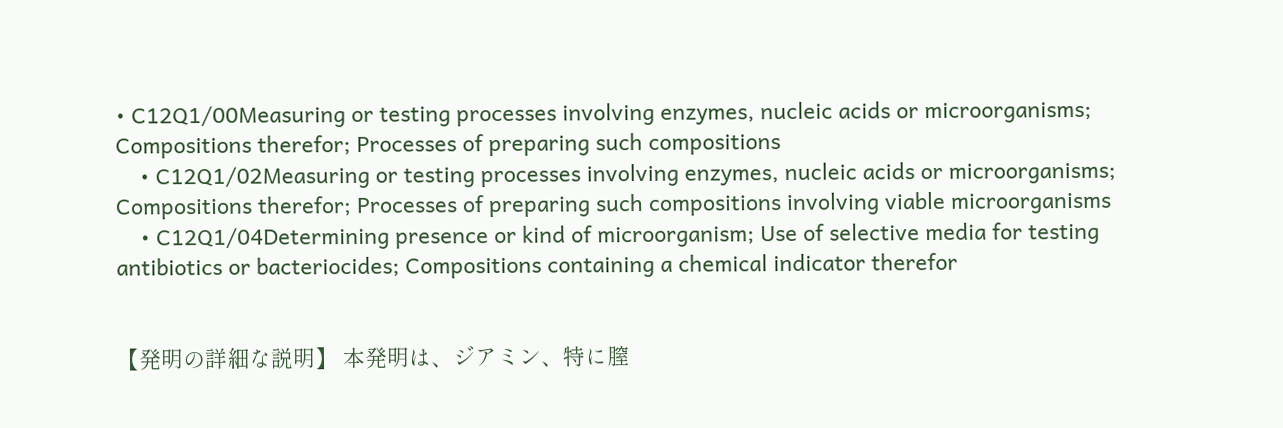• C12Q1/00Measuring or testing processes involving enzymes, nucleic acids or microorganisms; Compositions therefor; Processes of preparing such compositions
    • C12Q1/02Measuring or testing processes involving enzymes, nucleic acids or microorganisms; Compositions therefor; Processes of preparing such compositions involving viable microorganisms
    • C12Q1/04Determining presence or kind of microorganism; Use of selective media for testing antibiotics or bacteriocides; Compositions containing a chemical indicator therefor


【発明の詳細な説明】 本発明は、ジアミン、特に膣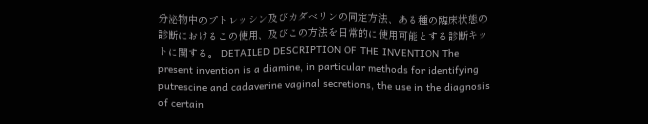分泌物中のプトレッシン及びカダベリンの同定方法、ある種の臨床状態の診断におけるこの使用、及びこの方法を日常的に使用可能とする診断キットに関する。 DETAILED DESCRIPTION OF THE INVENTION The present invention is a diamine, in particular methods for identifying putrescine and cadaverine vaginal secretions, the use in the diagnosis of certain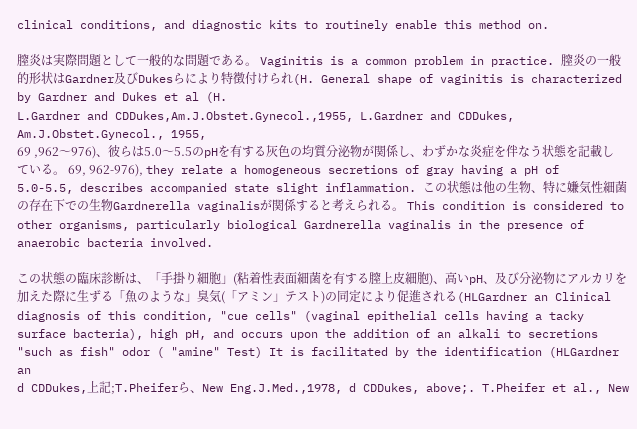clinical conditions, and diagnostic kits to routinely enable this method on.

膣炎は実際問題として一般的な問題である。 Vaginitis is a common problem in practice. 膣炎の一般的形状はGardner及びDukesらにより特徴付けられ(H. General shape of vaginitis is characterized by Gardner and Dukes et al (H.
L.Gardner and CDDukes,Am.J.Obstet.Gynecol.,1955, L.Gardner and CDDukes, Am.J.Obstet.Gynecol., 1955,
69 ,962〜976)、彼らは5.0〜5.5のpHを有する灰色の均質分泌物が関係し、わずかな炎症を伴なう状態を記載している。 69, 962-976), they relate a homogeneous secretions of gray having a pH of 5.0-5.5, describes accompanied state slight inflammation. この状態は他の生物、特に嫌気性細菌の存在下での生物Gardnerella vaginalisが関係すると考えられる。 This condition is considered to other organisms, particularly biological Gardnerella vaginalis in the presence of anaerobic bacteria involved.

この状態の臨床診断は、「手掛り細胞」(粘着性表面細菌を有する膣上皮細胞)、高いpH、及び分泌物にアルカリを加えた際に生ずる「魚のような」臭気(「アミン」テスト)の同定により促進される(HLGardner an Clinical diagnosis of this condition, "cue cells" (vaginal epithelial cells having a tacky surface bacteria), high pH, and occurs upon the addition of an alkali to secretions "such as fish" odor ( "amine" Test) It is facilitated by the identification (HLGardner an
d CDDukes,上記;T.Pheiferら、New Eng.J.Med.,1978, d CDDukes, above;. T.Pheifer et al., New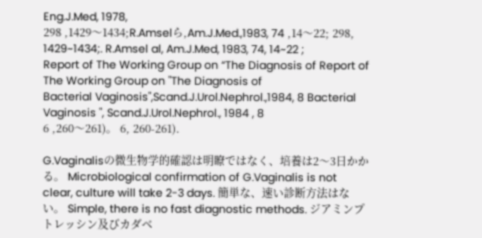Eng.J.Med, 1978,
298 ,1429〜1434;R.Amselら,Am.J.Med.,1983, 74 ,14〜22; 298, 1429~1434;. R.Amsel al, Am.J.Med, 1983, 74, 14~22 ;
Report of The Working Group on “The Diagnosis of Report of The Working Group on "The Diagnosis of
Bacterial Vaginosis",Scand.J.Urol.Nephrol.,1984, 8 Bacterial Vaginosis ", Scand.J.Urol.Nephrol., 1984 , 8
6 ,260〜261)。 6, 260-261).

G.Vaginalisの微生物学的確認は明瞭ではなく、培養は2〜3日かかる。 Microbiological confirmation of G.Vaginalis is not clear, culture will take 2-3 days. 簡単な、速い診断方法はない。 Simple, there is no fast diagnostic methods. ジアミンプトレッシン及びカダベ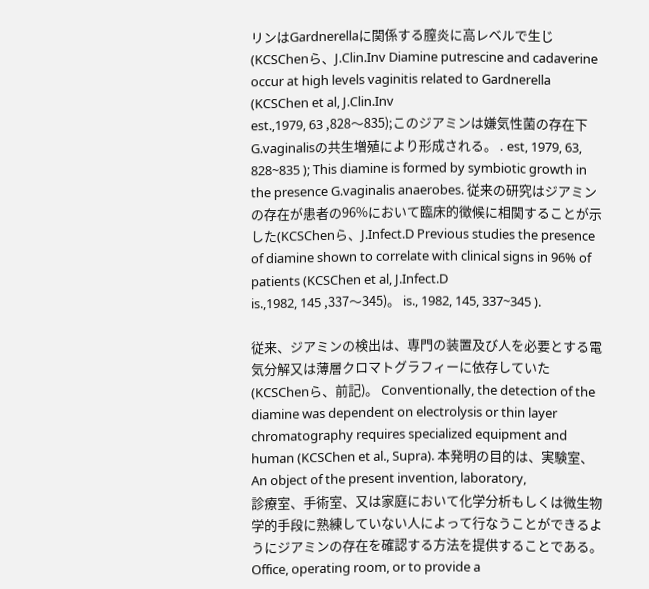リンはGardnerellaに関係する膣炎に高レベルで生じ(KCSChenら、J.Clin.Inv Diamine putrescine and cadaverine occur at high levels vaginitis related to Gardnerella (KCSChen et al, J.Clin.Inv
est.,1979, 63 ,828〜835);このジアミンは嫌気性菌の存在下G.vaginalisの共生増殖により形成される。 . est, 1979, 63, 828~835 ); This diamine is formed by symbiotic growth in the presence G.vaginalis anaerobes. 従来の研究はジアミンの存在が患者の96%において臨床的徴候に相関することが示した(KCSChenら、J.Infect.D Previous studies the presence of diamine shown to correlate with clinical signs in 96% of patients (KCSChen et al, J.Infect.D
is.,1982, 145 ,337〜345)。 is., 1982, 145, 337~345 ).

従来、ジアミンの検出は、専門の装置及び人を必要とする電気分解又は薄層クロマトグラフィーに依存していた(KCSChenら、前記)。 Conventionally, the detection of the diamine was dependent on electrolysis or thin layer chromatography requires specialized equipment and human (KCSChen et al., Supra). 本発明の目的は、実験室、 An object of the present invention, laboratory,
診療室、手術室、又は家庭において化学分析もしくは微生物学的手段に熟練していない人によって行なうことができるようにジアミンの存在を確認する方法を提供することである。 Office, operating room, or to provide a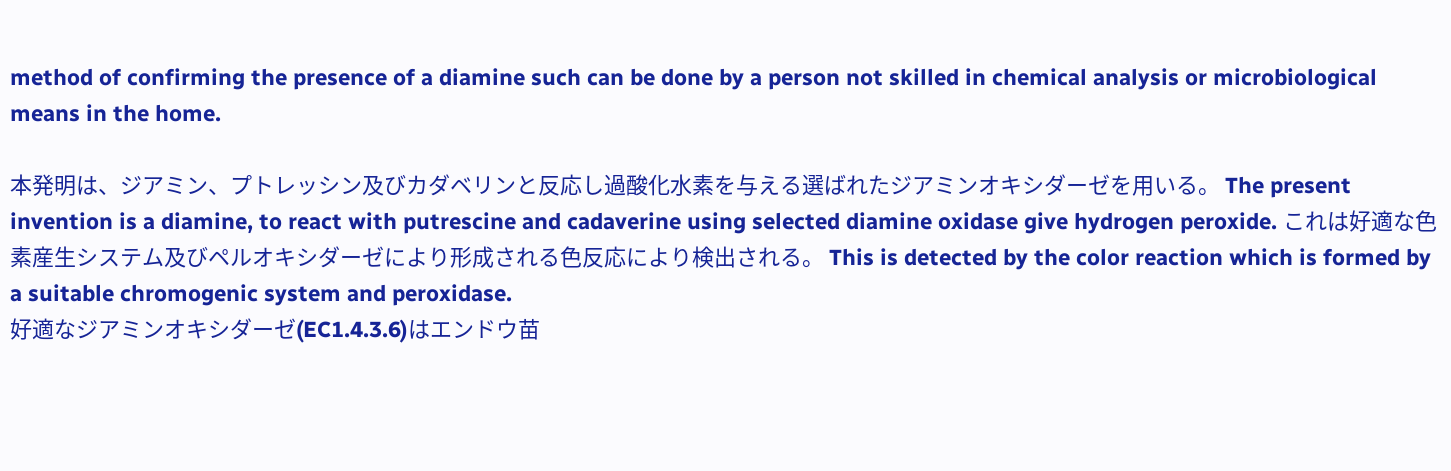method of confirming the presence of a diamine such can be done by a person not skilled in chemical analysis or microbiological means in the home.

本発明は、ジアミン、プトレッシン及びカダベリンと反応し過酸化水素を与える選ばれたジアミンオキシダーゼを用いる。 The present invention is a diamine, to react with putrescine and cadaverine using selected diamine oxidase give hydrogen peroxide. これは好適な色素産生システム及びペルオキシダーゼにより形成される色反応により検出される。 This is detected by the color reaction which is formed by a suitable chromogenic system and peroxidase.
好適なジアミンオキシダーゼ(EC1.4.3.6)はエンドウ苗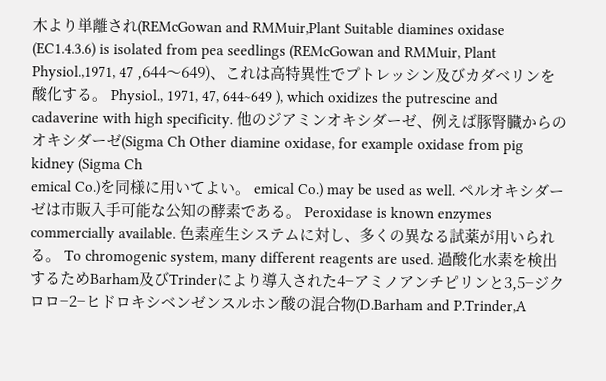木より単離され(REMcGowan and RMMuir,Plant Suitable diamines oxidase (EC1.4.3.6) is isolated from pea seedlings (REMcGowan and RMMuir, Plant
Physiol.,1971, 47 ,644〜649)、これは高特異性でプトレッシン及びカダベリンを酸化する。 Physiol., 1971, 47, 644~649 ), which oxidizes the putrescine and cadaverine with high specificity. 他のジアミンオキシダーゼ、例えば豚腎臓からのオキシダーゼ(Sigma Ch Other diamine oxidase, for example oxidase from pig kidney (Sigma Ch
emical Co.)を同様に用いてよい。 emical Co.) may be used as well. ペルオキシダーゼは市販入手可能な公知の酵素である。 Peroxidase is known enzymes commercially available. 色素産生システムに対し、多くの異なる試薬が用いられる。 To chromogenic system, many different reagents are used. 過酸化水素を検出するためBarham及びTrinderにより導入された4−アミノアンチピリンと3,5−ジクロロ−2−ヒドロキシベンゼンスルホン酸の混合物(D.Barham and P.Trinder,A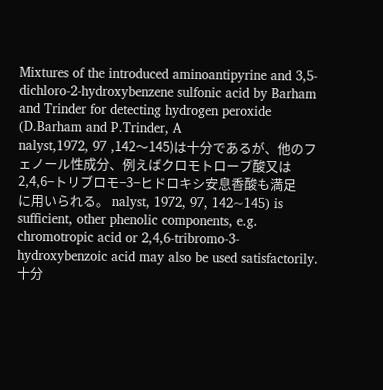Mixtures of the introduced aminoantipyrine and 3,5-dichloro-2-hydroxybenzene sulfonic acid by Barham and Trinder for detecting hydrogen peroxide (D.Barham and P.Trinder, A
nalyst,1972, 97 ,142〜145)は十分であるが、他のフェノール性成分、例えばクロモトロープ酸又は2,4,6−トリブロモ−3−ヒドロキシ安息香酸も満足に用いられる。 nalyst, 1972, 97, 142~145) is sufficient, other phenolic components, e.g. chromotropic acid or 2,4,6-tribromo-3-hydroxybenzoic acid may also be used satisfactorily. 十分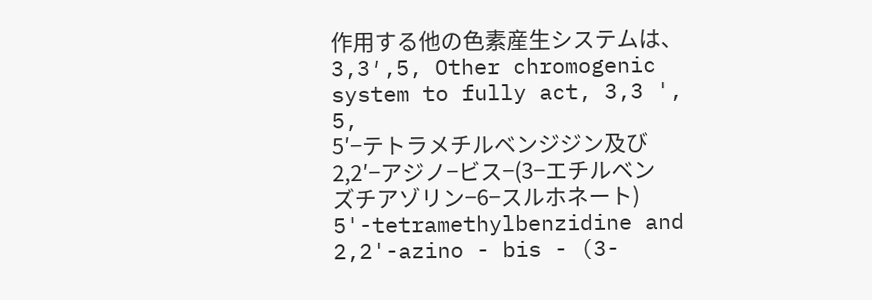作用する他の色素産生システムは、3,3′,5, Other chromogenic system to fully act, 3,3 ', 5,
5′−テトラメチルベンジジン及び2,2′−アジノ−ビス−(3−エチルベンズチアゾリン−6−スルホネート) 5'-tetramethylbenzidine and 2,2'-azino - bis - (3-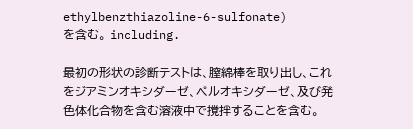ethylbenzthiazoline-6-sulfonate)
を含む。 including.

最初の形状の診断テストは、膣綿棒を取り出し、これをジアミンオキシダーゼ、ペルオキシダーゼ、及び発色体化合物を含む溶液中で撹拌することを含む。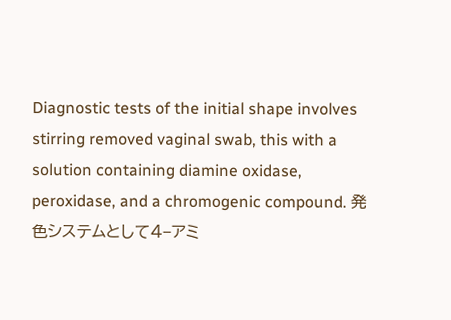Diagnostic tests of the initial shape involves stirring removed vaginal swab, this with a solution containing diamine oxidase, peroxidase, and a chromogenic compound. 発色システムとして4−アミ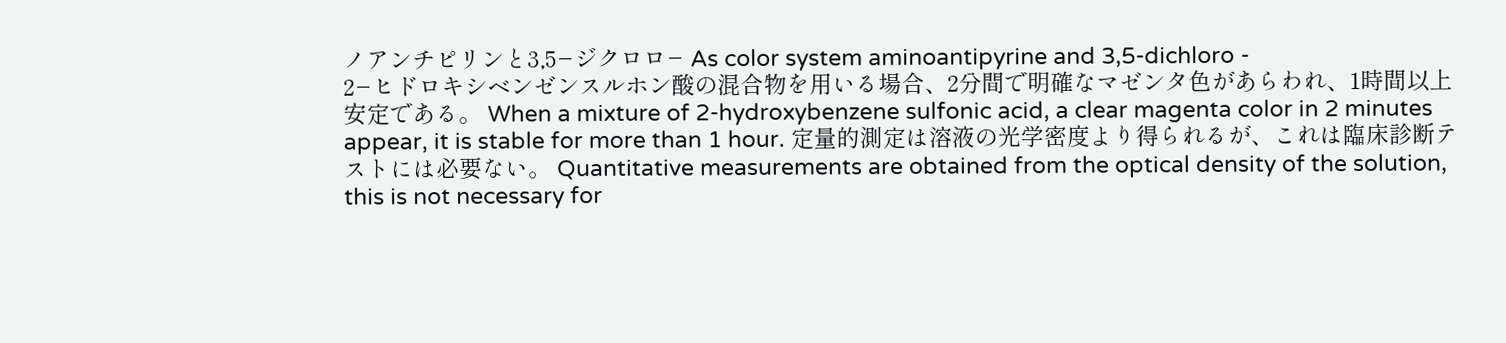ノアンチピリンと3,5−ジクロロ− As color system aminoantipyrine and 3,5-dichloro -
2−ヒドロキシベンゼンスルホン酸の混合物を用いる場合、2分間で明確なマゼンタ色があらわれ、1時間以上安定である。 When a mixture of 2-hydroxybenzene sulfonic acid, a clear magenta color in 2 minutes appear, it is stable for more than 1 hour. 定量的測定は溶液の光学密度より得られるが、これは臨床診断テストには必要ない。 Quantitative measurements are obtained from the optical density of the solution, this is not necessary for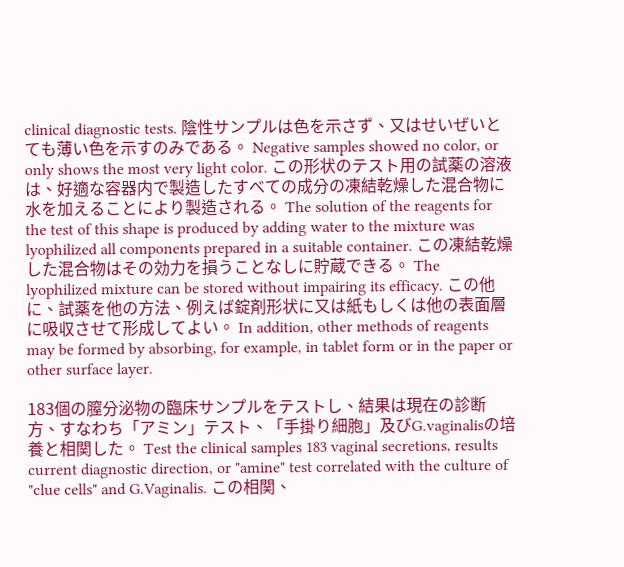clinical diagnostic tests. 陰性サンプルは色を示さず、又はせいぜいとても薄い色を示すのみである。 Negative samples showed no color, or only shows the most very light color. この形状のテスト用の試薬の溶液は、好適な容器内で製造したすべての成分の凍結乾燥した混合物に水を加えることにより製造される。 The solution of the reagents for the test of this shape is produced by adding water to the mixture was lyophilized all components prepared in a suitable container. この凍結乾燥した混合物はその効力を損うことなしに貯蔵できる。 The lyophilized mixture can be stored without impairing its efficacy. この他に、試薬を他の方法、例えば錠剤形状に又は紙もしくは他の表面層に吸収させて形成してよい。 In addition, other methods of reagents may be formed by absorbing, for example, in tablet form or in the paper or other surface layer.

183個の膣分泌物の臨床サンプルをテストし、結果は現在の診断方、すなわち「アミン」テスト、「手掛り細胞」及びG.vaginalisの培養と相関した。 Test the clinical samples 183 vaginal secretions, results current diagnostic direction, or "amine" test correlated with the culture of "clue cells" and G.Vaginalis. この相関、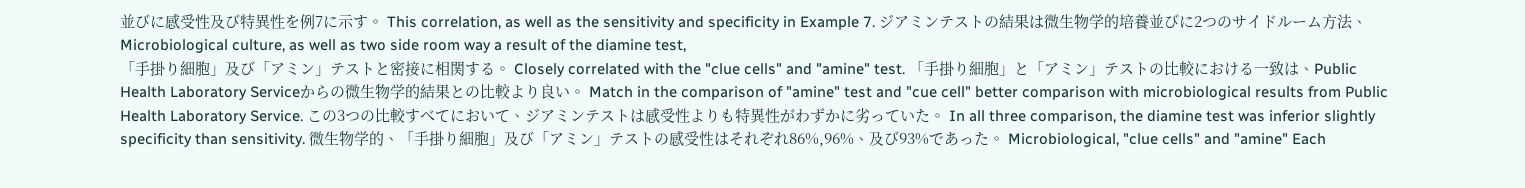並びに感受性及び特異性を例7に示す。 This correlation, as well as the sensitivity and specificity in Example 7. ジアミンテストの結果は微生物学的培養並びに2つのサイドルーム方法、 Microbiological culture, as well as two side room way a result of the diamine test,
「手掛り細胞」及び「アミン」テストと密接に相関する。 Closely correlated with the "clue cells" and "amine" test. 「手掛り細胞」と「アミン」テストの比較における一致は、Public Health Laboratory Serviceからの微生物学的結果との比較より良い。 Match in the comparison of "amine" test and "cue cell" better comparison with microbiological results from Public Health Laboratory Service. この3つの比較すべてにおいて、ジアミンテストは感受性よりも特異性がわずかに劣っていた。 In all three comparison, the diamine test was inferior slightly specificity than sensitivity. 微生物学的、「手掛り細胞」及び「アミン」テストの感受性はそれぞれ86%,96%、及び93%であった。 Microbiological, "clue cells" and "amine" Each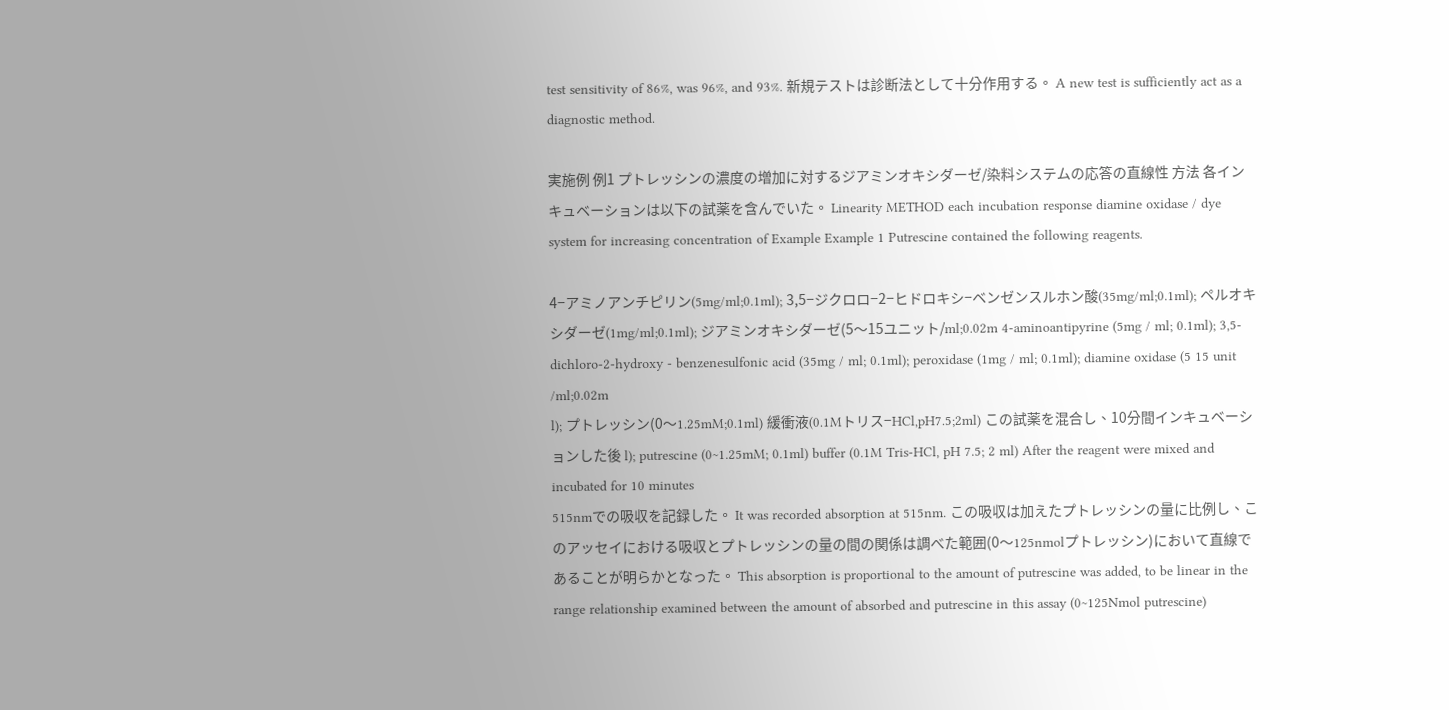test sensitivity of 86%, was 96%, and 93%. 新規テストは診断法として十分作用する。 A new test is sufficiently act as a diagnostic method.

実施例 例1 プトレッシンの濃度の増加に対するジアミンオキシダーゼ/染料システムの応答の直線性 方法 各インキュベーションは以下の試薬を含んでいた。 Linearity METHOD each incubation response diamine oxidase / dye system for increasing concentration of Example Example 1 Putrescine contained the following reagents.

4−アミノアンチピリン(5mg/ml;0.1ml); 3,5−ジクロロ−2−ヒドロキシ−ベンゼンスルホン酸(35mg/ml;0.1ml); ペルオキシダーゼ(1mg/ml;0.1ml); ジアミンオキシダーゼ(5〜15ユニット/ml;0.02m 4-aminoantipyrine (5mg / ml; 0.1ml); 3,5- dichloro-2-hydroxy - benzenesulfonic acid (35mg / ml; 0.1ml); peroxidase (1mg / ml; 0.1ml); diamine oxidase (5 15 unit /ml;0.02m
l); プトレッシン(0〜1.25mM;0.1ml) 緩衝液(0.1Mトリス−HCl,pH7.5;2ml) この試薬を混合し、10分間インキュベーションした後 l); putrescine (0~1.25mM; 0.1ml) buffer (0.1M Tris-HCl, pH 7.5; 2 ml) After the reagent were mixed and incubated for 10 minutes
515nmでの吸収を記録した。 It was recorded absorption at 515nm. この吸収は加えたプトレッシンの量に比例し、このアッセイにおける吸収とプトレッシンの量の間の関係は調べた範囲(0〜125nmolプトレッシン)において直線であることが明らかとなった。 This absorption is proportional to the amount of putrescine was added, to be linear in the range relationship examined between the amount of absorbed and putrescine in this assay (0~125Nmol putrescine)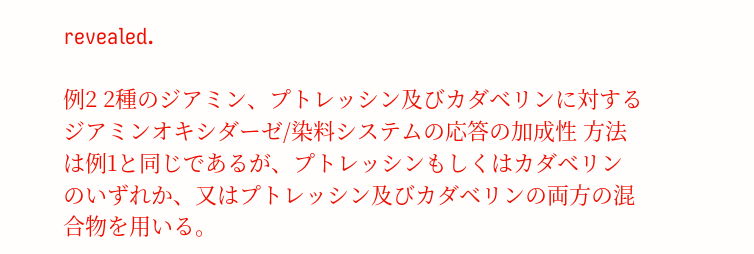revealed.

例2 2種のジアミン、プトレッシン及びカダベリンに対するジアミンオキシダーゼ/染料システムの応答の加成性 方法は例1と同じであるが、プトレッシンもしくはカダベリンのいずれか、又はプトレッシン及びカダベリンの両方の混合物を用いる。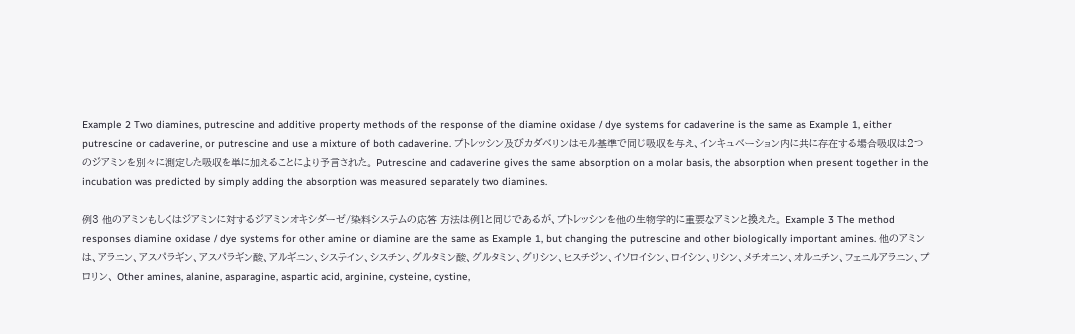Example 2 Two diamines, putrescine and additive property methods of the response of the diamine oxidase / dye systems for cadaverine is the same as Example 1, either putrescine or cadaverine, or putrescine and use a mixture of both cadaverine. プトレッシン及びカダベリンはモル基準で同じ吸収を与え、インキュベーション内に共に存在する場合吸収は2つのジアミンを別々に測定した吸収を単に加えることにより予言された。 Putrescine and cadaverine gives the same absorption on a molar basis, the absorption when present together in the incubation was predicted by simply adding the absorption was measured separately two diamines.

例3 他のアミンもしくはジアミンに対するジアミンオキシダーゼ/染料システムの応答 方法は例1と同じであるが、プトレッシンを他の生物学的に重要なアミンと換えた。 Example 3 The method responses diamine oxidase / dye systems for other amine or diamine are the same as Example 1, but changing the putrescine and other biologically important amines. 他のアミンは、アラニン、アスパラギン、アスパラギン酸、アルギニン、システイン、シスチン、グルタミン酸、グルタミン、グリシン、ヒスチジン、イソロイシン、ロイシン、リシン、メチオニン、オルニチン、フェニルアラニン、プロリン、 Other amines, alanine, asparagine, aspartic acid, arginine, cysteine, cystine,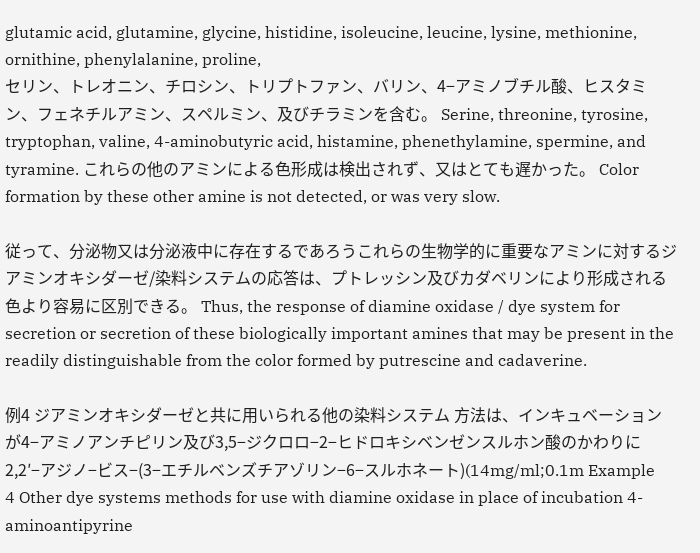glutamic acid, glutamine, glycine, histidine, isoleucine, leucine, lysine, methionine, ornithine, phenylalanine, proline,
セリン、トレオニン、チロシン、トリプトファン、バリン、4−アミノブチル酸、ヒスタミン、フェネチルアミン、スペルミン、及びチラミンを含む。 Serine, threonine, tyrosine, tryptophan, valine, 4-aminobutyric acid, histamine, phenethylamine, spermine, and tyramine. これらの他のアミンによる色形成は検出されず、又はとても遅かった。 Color formation by these other amine is not detected, or was very slow.

従って、分泌物又は分泌液中に存在するであろうこれらの生物学的に重要なアミンに対するジアミンオキシダーゼ/染料システムの応答は、プトレッシン及びカダベリンにより形成される色より容易に区別できる。 Thus, the response of diamine oxidase / dye system for secretion or secretion of these biologically important amines that may be present in the readily distinguishable from the color formed by putrescine and cadaverine.

例4 ジアミンオキシダーゼと共に用いられる他の染料システム 方法は、インキュベーションが4−アミノアンチピリン及び3,5−ジクロロ−2−ヒドロキシベンゼンスルホン酸のかわりに2,2′−アジノ−ビス−(3−エチルベンズチアゾリン−6−スルホネート)(14mg/ml;0.1m Example 4 Other dye systems methods for use with diamine oxidase in place of incubation 4-aminoantipyrine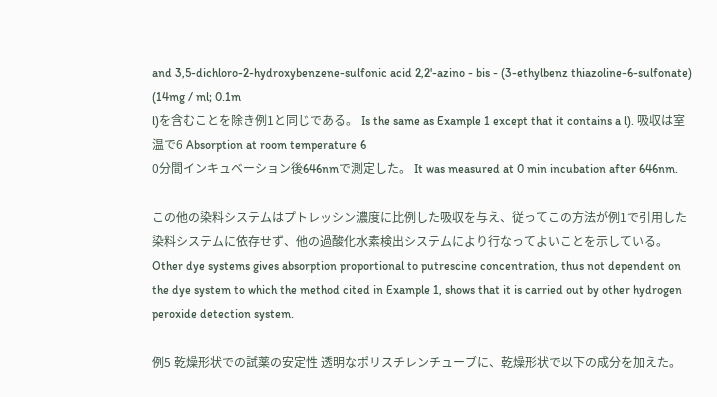and 3,5-dichloro-2-hydroxybenzene-sulfonic acid 2,2'-azino - bis - (3-ethylbenz thiazoline-6-sulfonate) (14mg / ml; 0.1m
l)を含むことを除き例1と同じである。 Is the same as Example 1 except that it contains a l). 吸収は室温で6 Absorption at room temperature 6
0分間インキュベーション後646nmで測定した。 It was measured at 0 min incubation after 646nm.

この他の染料システムはプトレッシン濃度に比例した吸収を与え、従ってこの方法が例1で引用した染料システムに依存せず、他の過酸化水素検出システムにより行なってよいことを示している。 Other dye systems gives absorption proportional to putrescine concentration, thus not dependent on the dye system to which the method cited in Example 1, shows that it is carried out by other hydrogen peroxide detection system.

例5 乾燥形状での試薬の安定性 透明なポリスチレンチューブに、乾燥形状で以下の成分を加えた。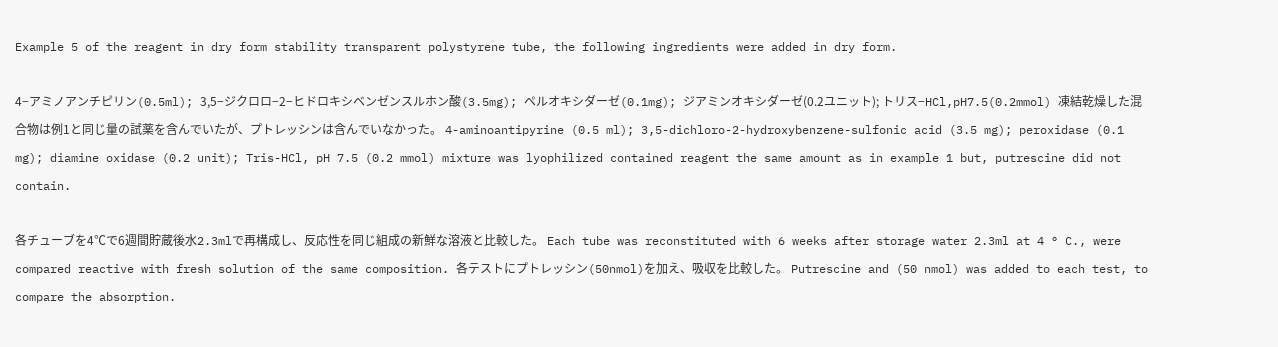Example 5 of the reagent in dry form stability transparent polystyrene tube, the following ingredients were added in dry form.

4−アミノアンチピリン(0.5ml); 3,5−ジクロロ−2−ヒドロキシベンゼンスルホン酸(3.5mg); ペルオキシダーゼ(0.1mg); ジアミンオキシダーゼ(0.2ユニット); トリス−HCl,pH7.5(0.2mmol) 凍結乾燥した混合物は例1と同じ量の試薬を含んでいたが、プトレッシンは含んでいなかった。 4-aminoantipyrine (0.5 ml); 3,5-dichloro-2-hydroxybenzene-sulfonic acid (3.5 mg); peroxidase (0.1 mg); diamine oxidase (0.2 unit); Tris-HCl, pH 7.5 (0.2 mmol) mixture was lyophilized contained reagent the same amount as in example 1 but, putrescine did not contain.

各チューブを4℃で6週間貯蔵後水2.3mlで再構成し、反応性を同じ組成の新鮮な溶液と比較した。 Each tube was reconstituted with 6 weeks after storage water 2.3ml at 4 ° C., were compared reactive with fresh solution of the same composition. 各テストにプトレッシン(50nmol)を加え、吸収を比較した。 Putrescine and (50 nmol) was added to each test, to compare the absorption.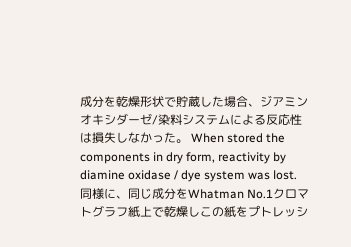成分を乾燥形状で貯蔵した場合、ジアミンオキシダーゼ/染料システムによる反応性は損失しなかった。 When stored the components in dry form, reactivity by diamine oxidase / dye system was lost. 同様に、同じ成分をWhatman No.1クロマトグラフ紙上で乾燥しこの紙をプトレッシ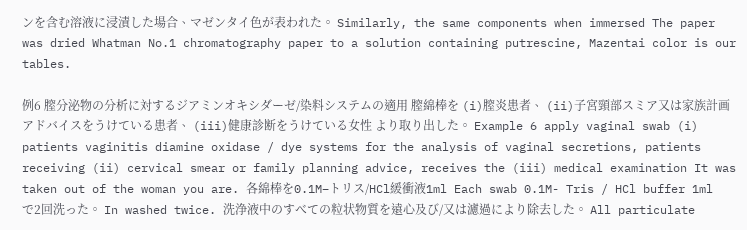ンを含む溶液に浸漬した場合、マゼンタイ色が表われた。 Similarly, the same components when immersed The paper was dried Whatman No.1 chromatography paper to a solution containing putrescine, Mazentai color is our tables.

例6 膣分泌物の分析に対するジアミンオキシダーゼ/染料システムの適用 膣綿棒を (i)膣炎患者、 (ii)子宮頸部スミア又は家族計画アドバイスをうけている患者、 (iii)健康診断をうけている女性 より取り出した。 Example 6 apply vaginal swab (i) patients vaginitis diamine oxidase / dye systems for the analysis of vaginal secretions, patients receiving (ii) cervical smear or family planning advice, receives the (iii) medical examination It was taken out of the woman you are. 各綿棒を0.1M−トリス/HCl緩衝液1ml Each swab 0.1M- Tris / HCl buffer 1ml
で2回洗った。 In washed twice. 洗浄液中のすべての粒状物質を遠心及び/又は濾過により除去した。 All particulate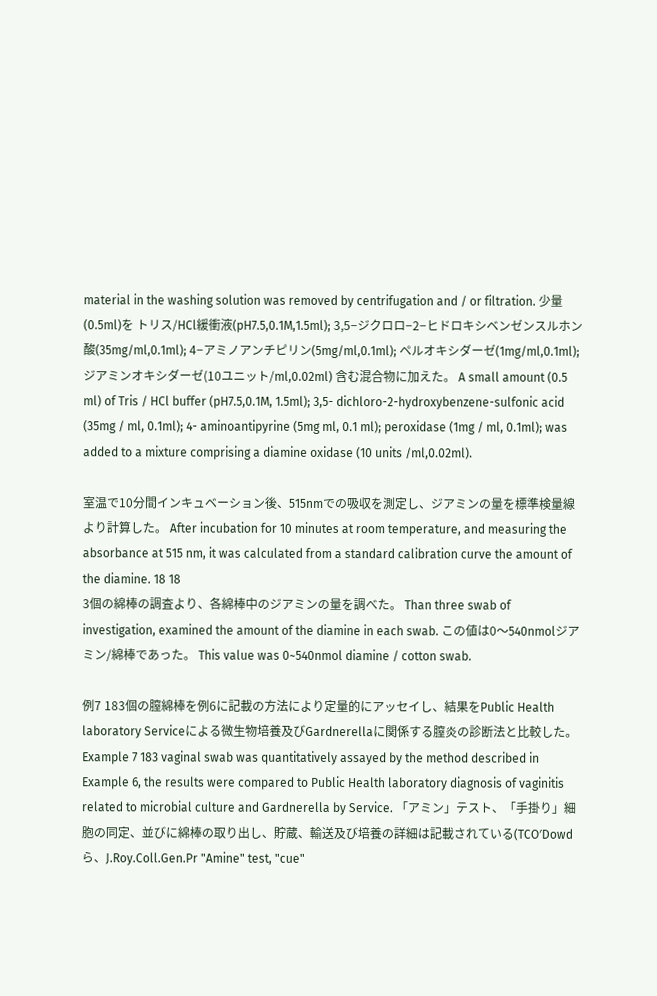material in the washing solution was removed by centrifugation and / or filtration. 少量(0.5ml)を トリス/HCl緩衝液(pH7.5,0.1M,1.5ml); 3,5−ジクロロ−2−ヒドロキシベンゼンスルホン酸(35mg/ml,0.1ml); 4−アミノアンチピリン(5mg/ml,0.1ml); ペルオキシダーゼ(1mg/ml,0.1ml); ジアミンオキシダーゼ(10ユニット/ml,0.02ml) 含む混合物に加えた。 A small amount (0.5 ml) of Tris / HCl buffer (pH7.5,0.1M, 1.5ml); 3,5- dichloro-2-hydroxybenzene-sulfonic acid (35mg / ml, 0.1ml); 4- aminoantipyrine (5mg ml, 0.1 ml); peroxidase (1mg / ml, 0.1ml); was added to a mixture comprising a diamine oxidase (10 units /ml,0.02ml).

室温で10分間インキュベーション後、515nmでの吸収を測定し、ジアミンの量を標準検量線より計算した。 After incubation for 10 minutes at room temperature, and measuring the absorbance at 515 nm, it was calculated from a standard calibration curve the amount of the diamine. 18 18
3個の綿棒の調査より、各綿棒中のジアミンの量を調べた。 Than three swab of investigation, examined the amount of the diamine in each swab. この値は0〜540nmolジアミン/綿棒であった。 This value was 0~540nmol diamine / cotton swab.

例7 183個の膣綿棒を例6に記載の方法により定量的にアッセイし、結果をPublic Health laboratory Serviceによる微生物培養及びGardnerellaに関係する膣炎の診断法と比較した。 Example 7 183 vaginal swab was quantitatively assayed by the method described in Example 6, the results were compared to Public Health laboratory diagnosis of vaginitis related to microbial culture and Gardnerella by Service. 「アミン」テスト、「手掛り」細胞の同定、並びに綿棒の取り出し、貯蔵、輸送及び培養の詳細は記載されている(TCO′Dowdら、J.Roy.Coll.Gen.Pr "Amine" test, "cue"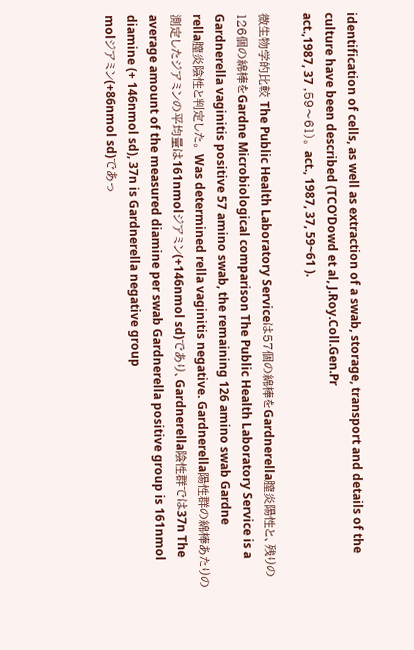identification of cells, as well as extraction of a swab, storage, transport and details of the culture have been described (TCO'Dowd et al, J.Roy.Coll.Gen.Pr
act.,1987, 37 ,59〜61)。 act., 1987, 37, 59~61 ).

微生物学的比較 The Public Health Laboratory Serviceは57個の綿棒をGardnerella膣炎陽性と、残りの126個の綿棒をGardne Microbiological comparison The Public Health Laboratory Service is a Gardnerella vaginitis positive 57 amino swab, the remaining 126 amino swab Gardne
rella膣炎陰性と判定した。 Was determined rella vaginitis negative. Gardnerella陽性群の綿棒あたりの測定したジアミンの平均量は161nmolジアミン(+146nmol sd)であり、Gardnerella陰性群では37n The average amount of the measured diamine per swab Gardnerella positive group is 161nmol diamine (+ 146nmol sd), 37n is Gardnerella negative group
molジアミン(+86nmol sd)であっ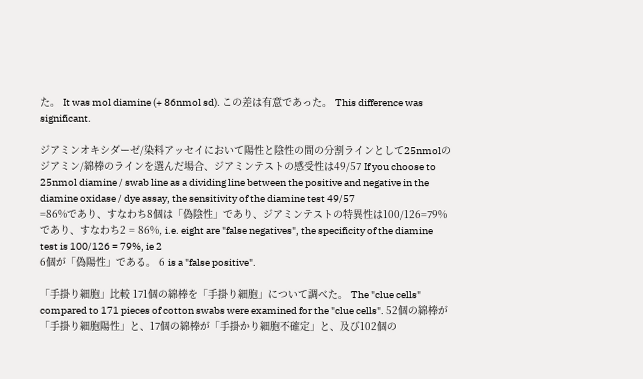た。 It was mol diamine (+ 86nmol sd). この差は有意であった。 This difference was significant.

ジアミンオキシダーゼ/染料アッセイにおいて陽性と陰性の間の分割ラインとして25nmolのジアミン/綿棒のラインを選んだ場合、ジアミンテストの感受性は49/57 If you choose to 25nmol diamine / swab line as a dividing line between the positive and negative in the diamine oxidase / dye assay, the sensitivity of the diamine test 49/57
=86%であり、すなわち8個は「偽陰性」であり、ジアミンテストの特異性は100/126=79%であり、すなわち2 = 86%, i.e. eight are "false negatives", the specificity of the diamine test is 100/126 = 79%, ie 2
6個が「偽陽性」である。 6 is a "false positive".

「手掛り細胞」比較 171個の綿棒を「手掛り細胞」について調べた。 The "clue cells" compared to 171 pieces of cotton swabs were examined for the "clue cells". 52個の綿棒が「手掛り細胞陽性」と、17個の綿棒が「手掛かり細胞不確定」と、及び102個の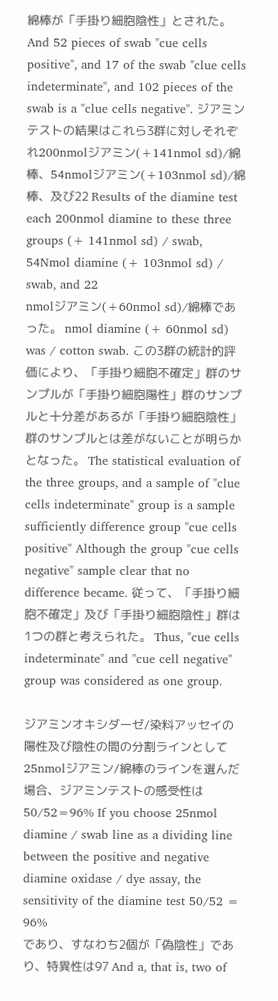綿棒が「手掛り細胞陰性」とされた。 And 52 pieces of swab "cue cells positive", and 17 of the swab "clue cells indeterminate", and 102 pieces of the swab is a "clue cells negative". ジアミンテストの結果はこれら3群に対しそれぞれ200nmolジアミン(+141nmol sd)/綿棒、54nmolジアミン(+103nmol sd)/綿棒、及び22 Results of the diamine test each 200nmol diamine to these three groups (+ 141nmol sd) / swab, 54Nmol diamine (+ 103nmol sd) / swab, and 22
nmolジアミン(+60nmol sd)/綿棒であった。 nmol diamine (+ 60nmol sd) was / cotton swab. この3群の統計的評価により、「手掛り細胞不確定」群のサンプルが「手掛り細胞陽性」群のサンプルと十分差があるが「手掛り細胞陰性」群のサンプルとは差がないことが明らかとなった。 The statistical evaluation of the three groups, and a sample of "clue cells indeterminate" group is a sample sufficiently difference group "cue cells positive" Although the group "cue cells negative" sample clear that no difference became. 従って、「手掛り細胞不確定」及び「手掛り細胞陰性」群は1つの群と考えられた。 Thus, "cue cells indeterminate" and "cue cell negative" group was considered as one group.

ジアミンオキシダーゼ/染料アッセイの陽性及び陰性の間の分割ラインとして25nmolジアミン/綿棒のラインを選んだ場合、ジアミンテストの感受性は50/52=96% If you choose 25nmol diamine / swab line as a dividing line between the positive and negative diamine oxidase / dye assay, the sensitivity of the diamine test 50/52 = 96%
であり、すなわち2個が「偽陰性」であり、特異性は97 And a, that is, two of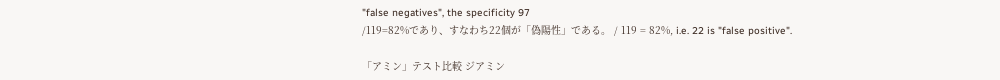"false negatives", the specificity 97
/119=82%であり、すなわち22個が「偽陽性」である。 / 119 = 82%, i.e. 22 is "false positive".

「アミン」テスト比較 ジアミン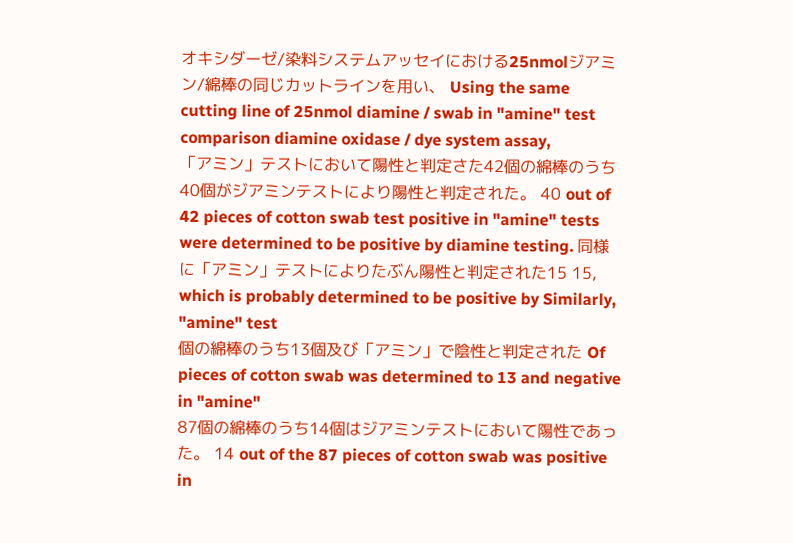オキシダーゼ/染料システムアッセイにおける25nmolジアミン/綿棒の同じカットラインを用い、 Using the same cutting line of 25nmol diamine / swab in "amine" test comparison diamine oxidase / dye system assay,
「アミン」テストにおいて陽性と判定さた42個の綿棒のうち40個がジアミンテストにより陽性と判定された。 40 out of 42 pieces of cotton swab test positive in "amine" tests were determined to be positive by diamine testing. 同様に「アミン」テストによりたぶん陽性と判定された15 15, which is probably determined to be positive by Similarly, "amine" test
個の綿棒のうち13個及び「アミン」で陰性と判定された Of pieces of cotton swab was determined to 13 and negative in "amine"
87個の綿棒のうち14個はジアミンテストにおいて陽性であった。 14 out of the 87 pieces of cotton swab was positive in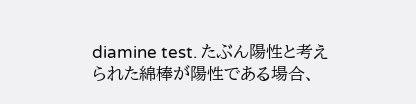diamine test. たぶん陽性と考えられた綿棒が陽性である場合、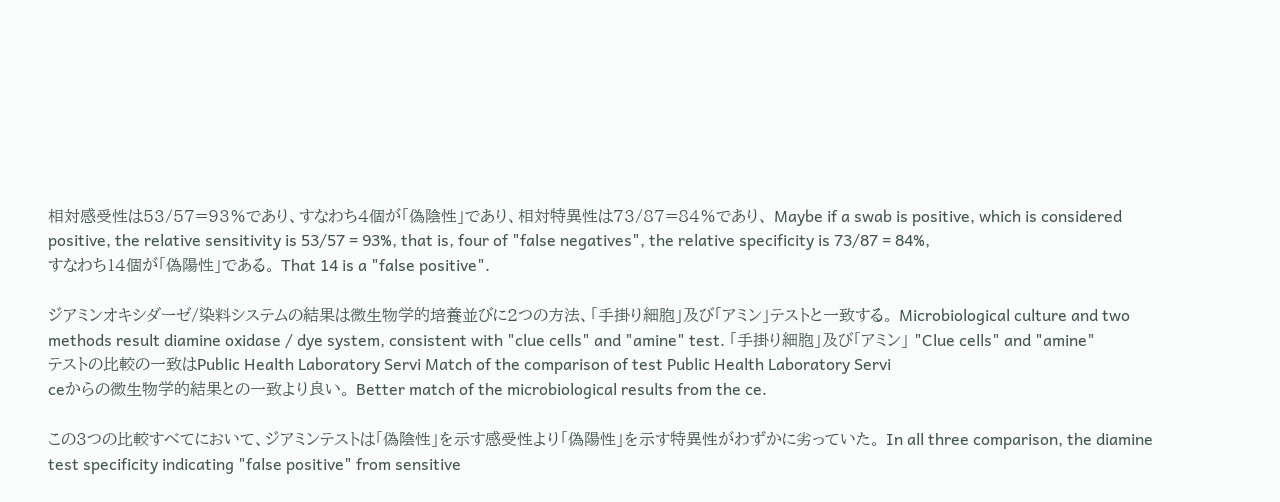相対感受性は53/57=93%であり、すなわち4個が「偽陰性」であり、相対特異性は73/87=84%であり、 Maybe if a swab is positive, which is considered positive, the relative sensitivity is 53/57 = 93%, that is, four of "false negatives", the relative specificity is 73/87 = 84%,
すなわち14個が「偽陽性」である。 That 14 is a "false positive".

ジアミンオキシダーゼ/染料システムの結果は微生物学的培養並びに2つの方法、「手掛り細胞」及び「アミン」テストと一致する。 Microbiological culture and two methods result diamine oxidase / dye system, consistent with "clue cells" and "amine" test. 「手掛り細胞」及び「アミン」 "Clue cells" and "amine"
テストの比較の一致はPublic Health Laboratory Servi Match of the comparison of test Public Health Laboratory Servi
ceからの微生物学的結果との一致より良い。 Better match of the microbiological results from the ce.

この3つの比較すべてにおいて、ジアミンテストは「偽陰性」を示す感受性より「偽陽性」を示す特異性がわずかに劣っていた。 In all three comparison, the diamine test specificity indicating "false positive" from sensitive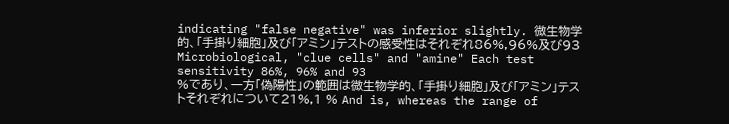indicating "false negative" was inferior slightly. 微生物学的、「手掛り細胞」及び「アミン」テストの感受性はそれぞれ86%,96%及び93 Microbiological, "clue cells" and "amine" Each test sensitivity 86%, 96% and 93
%であり、一方「偽陽性」の範囲は微生物学的、「手掛り細胞」及び「アミン」テストそれぞれについて21%,1 % And is, whereas the range of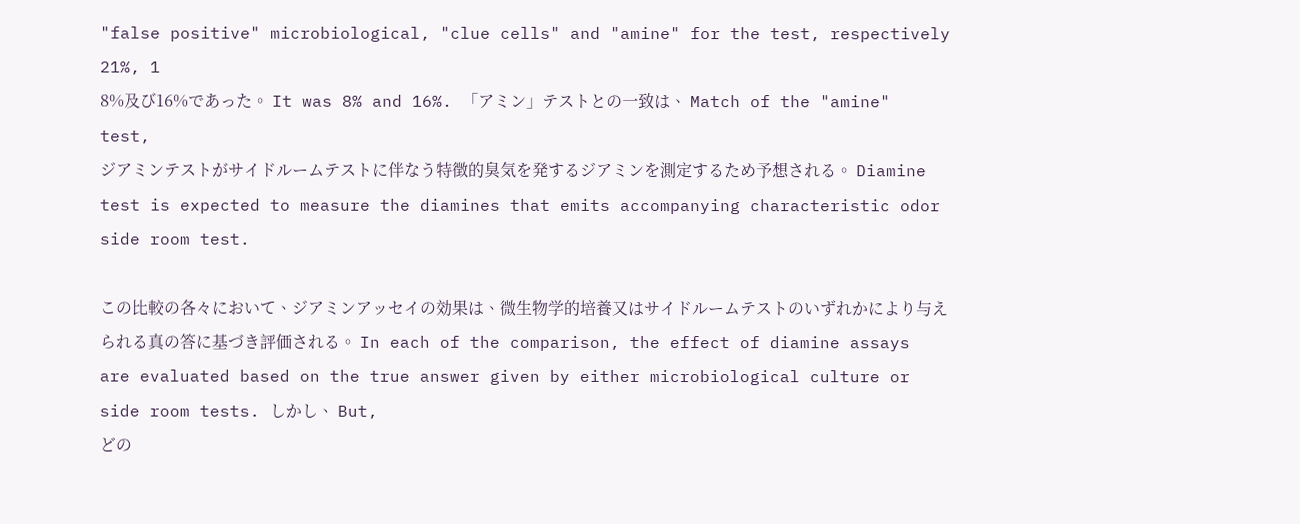"false positive" microbiological, "clue cells" and "amine" for the test, respectively 21%, 1
8%及び16%であった。 It was 8% and 16%. 「アミン」テストとの一致は、 Match of the "amine" test,
ジアミンテストがサイドルームテストに伴なう特徴的臭気を発するジアミンを測定するため予想される。 Diamine test is expected to measure the diamines that emits accompanying characteristic odor side room test.

この比較の各々において、ジアミンアッセイの効果は、微生物学的培養又はサイドルームテストのいずれかにより与えられる真の答に基づき評価される。 In each of the comparison, the effect of diamine assays are evaluated based on the true answer given by either microbiological culture or side room tests. しかし、 But,
どの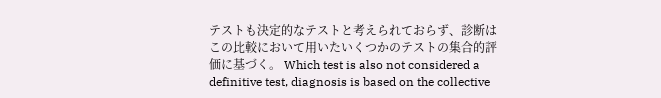テストも決定的なテストと考えられておらず、診断はこの比較において用いたいくつかのテストの集合的評価に基づく。 Which test is also not considered a definitive test, diagnosis is based on the collective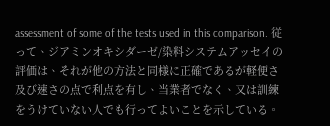assessment of some of the tests used in this comparison. 従って、ジアミンオキシダーゼ/染料システムアッセイの評価は、それが他の方法と同様に正確であるが軽便さ及び速さの点で利点を有し、当業者でなく、又は訓練をうけていない人でも行ってよいことを示している。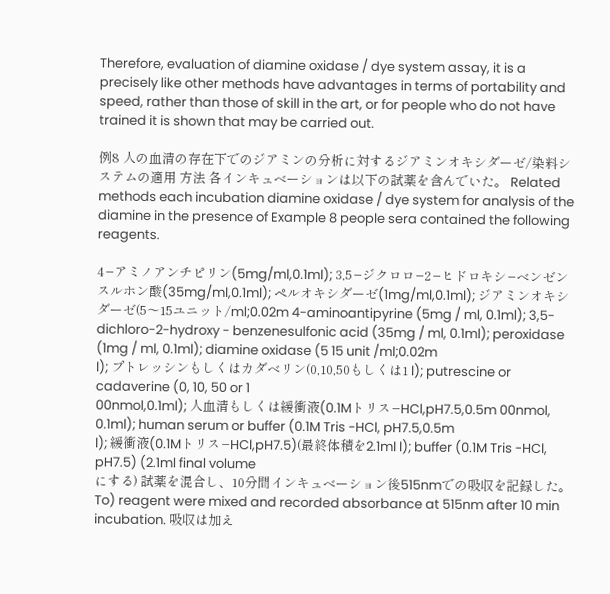Therefore, evaluation of diamine oxidase / dye system assay, it is a precisely like other methods have advantages in terms of portability and speed, rather than those of skill in the art, or for people who do not have trained it is shown that may be carried out.

例8 人の血清の存在下でのジアミンの分析に対するジアミンオキシダーゼ/染料システムの適用 方法 各インキュベーションは以下の試薬を含んでいた。 Related methods each incubation diamine oxidase / dye system for analysis of the diamine in the presence of Example 8 people sera contained the following reagents.

4−アミノアンチピリン(5mg/ml,0.1ml); 3,5−ジクロロ−2−ヒドロキシ−ベンゼンスルホン酸(35mg/ml,0.1ml); ペルオキシダーゼ(1mg/ml,0.1ml); ジアミンオキシダーゼ(5〜15ユニット/ml;0.02m 4-aminoantipyrine (5mg / ml, 0.1ml); 3,5- dichloro-2-hydroxy - benzenesulfonic acid (35mg / ml, 0.1ml); peroxidase (1mg / ml, 0.1ml); diamine oxidase (5 15 unit /ml;0.02m
l); プトレッシンもしくはカダベリン(0,10,50もしくは1 l); putrescine or cadaverine (0, 10, 50 or 1
00nmol,0.1ml); 人血清もしくは緩衝液(0.1Mトリス−HCl,pH7.5,0.5m 00nmol, 0.1ml); human serum or buffer (0.1M Tris -HCl, pH7.5,0.5m
l); 緩衝液(0.1Mトリス−HCl,pH7.5)(最終体積を2.1ml l); buffer (0.1M Tris -HCl, pH7.5) (2.1ml final volume
にする) 試薬を混合し、10分間インキュベーション後515nmでの吸収を記録した。 To) reagent were mixed and recorded absorbance at 515nm after 10 min incubation. 吸収は加え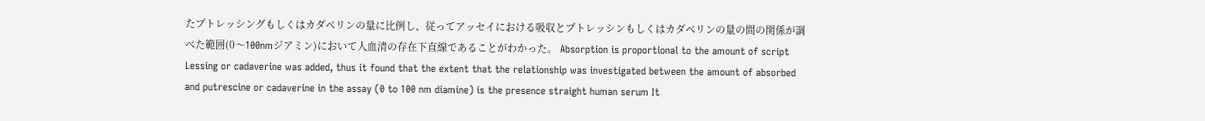たプトレッシングもしくはカダベリンの量に比例し、従ってアッセイにおける吸収とプトレッシンもしくはカダベリンの量の間の関係が調べた範囲(0〜100nmジアミン)において人血清の存在下直線であることがわかった。 Absorption is proportional to the amount of script Lessing or cadaverine was added, thus it found that the extent that the relationship was investigated between the amount of absorbed and putrescine or cadaverine in the assay (0 to 100 nm diamine) is the presence straight human serum It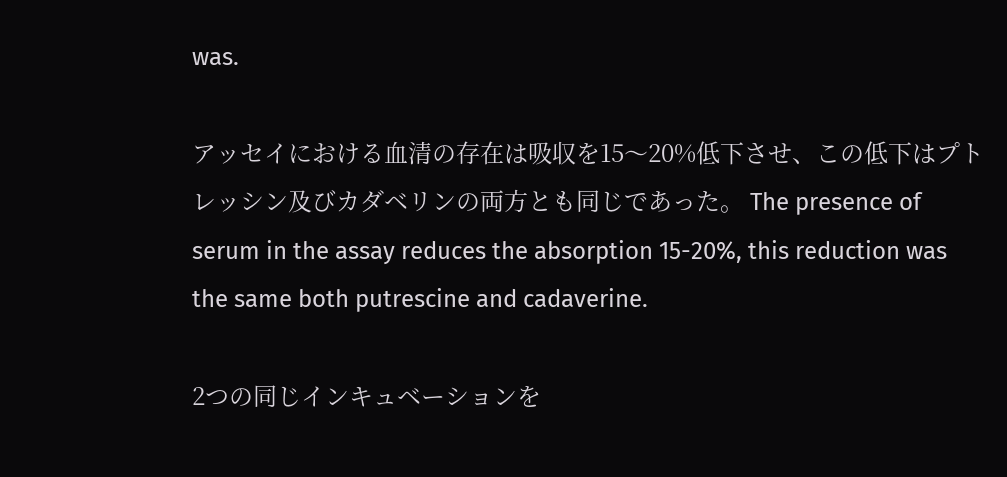was.

アッセイにおける血清の存在は吸収を15〜20%低下させ、この低下はプトレッシン及びカダベリンの両方とも同じであった。 The presence of serum in the assay reduces the absorption 15-20%, this reduction was the same both putrescine and cadaverine.

2つの同じインキュベーションを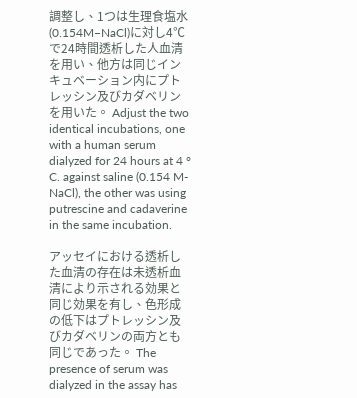調整し、1つは生理食塩水(0.154M−NaCl)に対し4℃で24時間透析した人血清を用い、他方は同じインキュベーション内にプトレッシン及びカダベリンを用いた。 Adjust the two identical incubations, one with a human serum dialyzed for 24 hours at 4 ° C. against saline (0.154 M-NaCl), the other was using putrescine and cadaverine in the same incubation.

アッセイにおける透析した血清の存在は未透析血清により示される効果と同じ効果を有し、色形成の低下はプトレッシン及びカダベリンの両方とも同じであった。 The presence of serum was dialyzed in the assay has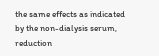the same effects as indicated by the non-dialysis serum, reduction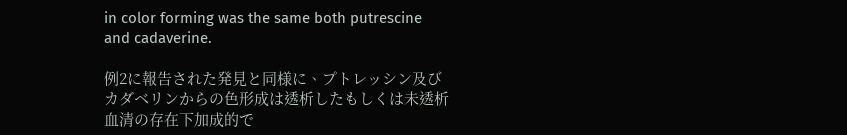in color forming was the same both putrescine and cadaverine.

例2に報告された発見と同様に、プトレッシン及びカダベリンからの色形成は透析したもしくは未透析血清の存在下加成的で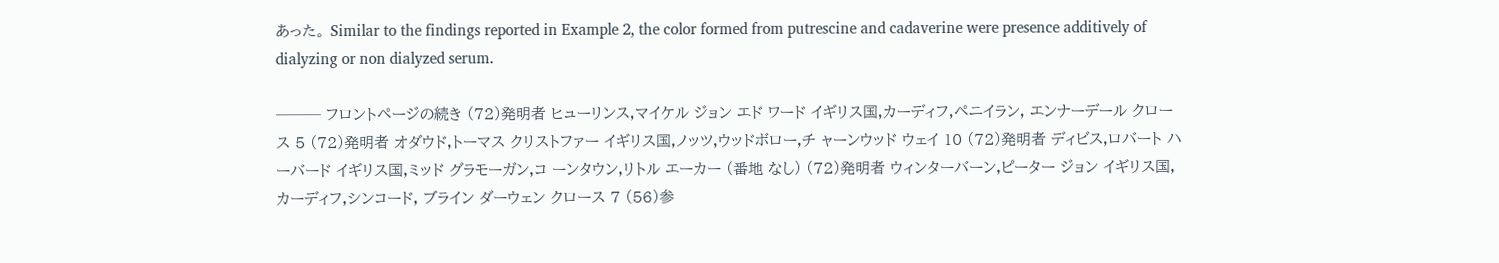あった。 Similar to the findings reported in Example 2, the color formed from putrescine and cadaverine were presence additively of dialyzing or non dialyzed serum.

─── フロントページの続き (72)発明者 ヒューリンス,マイケル ジョン エド ワード イギリス国,カーディフ,ペニイラン, エンナーデール クロース 5 (72)発明者 オダウド,トーマス クリストファー イギリス国,ノッツ,ウッドボロー,チ ャーンウッド ウェイ 10 (72)発明者 ディビス,ロバート ハーバード イギリス国,ミッド グラモーガン,コ ーンタウン,リトル エーカー (番地 なし) (72)発明者 ウィンターバーン,ピーター ジョン イギリス国,カーディフ,シンコード, ブライン ダーウェン クロース 7 (56)参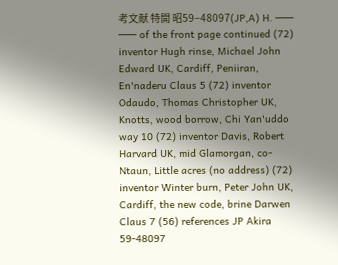考文献 特開 昭59−48097(JP,A) H. ─── ─── of the front page continued (72) inventor Hugh rinse, Michael John Edward UK, Cardiff, Peniiran, En'naderu Claus 5 (72) inventor Odaudo, Thomas Christopher UK, Knotts, wood borrow, Chi Yan'uddo way 10 (72) inventor Davis, Robert Harvard UK, mid Glamorgan, co-Ntaun, Little acres (no address) (72) inventor Winter burn, Peter John UK, Cardiff, the new code, brine Darwen Claus 7 (56) references JP Akira 59-48097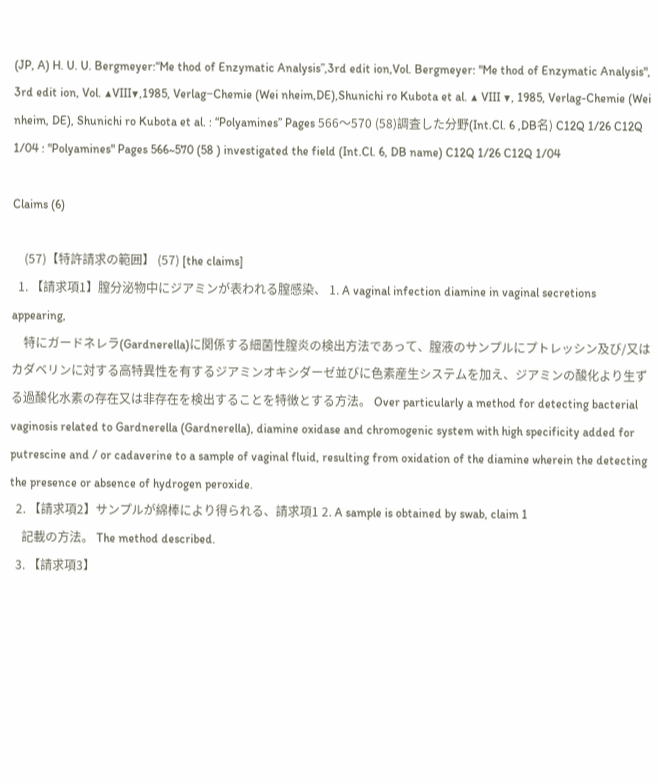(JP, A) H. U. U. Bergmeyer:“Me thod of Enzymatic Analysis”,3rd edit ion,Vol. Bergmeyer: "Me thod of Enzymatic Analysis", 3rd edit ion, Vol. ▲VIII▼,1985, Verlag−Chemie (Wei nheim,DE),Shunichi ro Kubota et al. ▲ VIII ▼, 1985, Verlag-Chemie (Wei nheim, DE), Shunichi ro Kubota et al. : “Polyamines” Pages 566〜570 (58)調査した分野(Int.Cl. 6 ,DB名) C12Q 1/26 C12Q 1/04 : "Polyamines" Pages 566~570 (58 ) investigated the field (Int.Cl. 6, DB name) C12Q 1/26 C12Q 1/04

Claims (6)

    (57)【特許請求の範囲】 (57) [the claims]
  1. 【請求項1】膣分泌物中にジアミンが表われる膣感染、 1. A vaginal infection diamine in vaginal secretions appearing,
    特にガードネレラ(Gardnerella)に関係する細菌性膣炎の検出方法であって、膣液のサンプルにプトレッシン及び/又はカダベリンに対する高特異性を有するジアミンオキシダーゼ並びに色素産生システムを加え、ジアミンの酸化より生ずる過酸化水素の存在又は非存在を検出することを特徴とする方法。 Over particularly a method for detecting bacterial vaginosis related to Gardnerella (Gardnerella), diamine oxidase and chromogenic system with high specificity added for putrescine and / or cadaverine to a sample of vaginal fluid, resulting from oxidation of the diamine wherein the detecting the presence or absence of hydrogen peroxide.
  2. 【請求項2】サンプルが綿棒により得られる、請求項1 2. A sample is obtained by swab, claim 1
    記載の方法。 The method described.
  3. 【請求項3】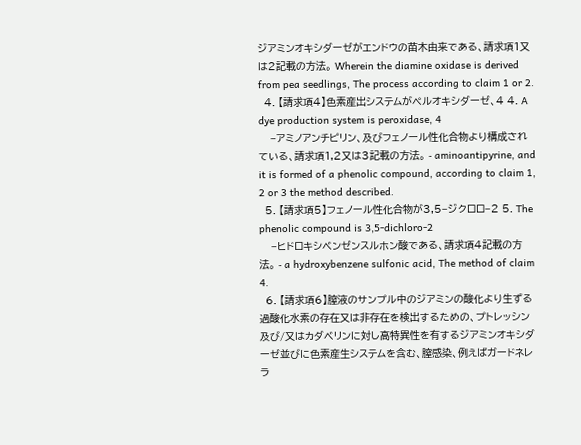ジアミンオキシダーゼがエンドウの苗木由来である、請求項1又は2記載の方法。 Wherein the diamine oxidase is derived from pea seedlings, The process according to claim 1 or 2.
  4. 【請求項4】色素産出システムがペルオキシダーゼ、4 4. A dye production system is peroxidase, 4
    −アミノアンチピリン、及びフェノール性化合物より構成されている、請求項1,2又は3記載の方法。 - aminoantipyrine, and it is formed of a phenolic compound, according to claim 1, 2 or 3 the method described.
  5. 【請求項5】フェノール性化合物が3,5−ジクロロ−2 5. The phenolic compound is 3,5-dichloro-2
    −ヒドロキシベンゼンスルホン酸である、請求項4記載の方法。 - a hydroxybenzene sulfonic acid, The method of claim 4.
  6. 【請求項6】膣液のサンプル中のジアミンの酸化より生ずる過酸化水素の存在又は非存在を検出するための、プトレッシン及び/又はカダベリンに対し高特異性を有するジアミンオキシダーゼ並びに色素産生システムを含む、膣感染、例えばガードネレラ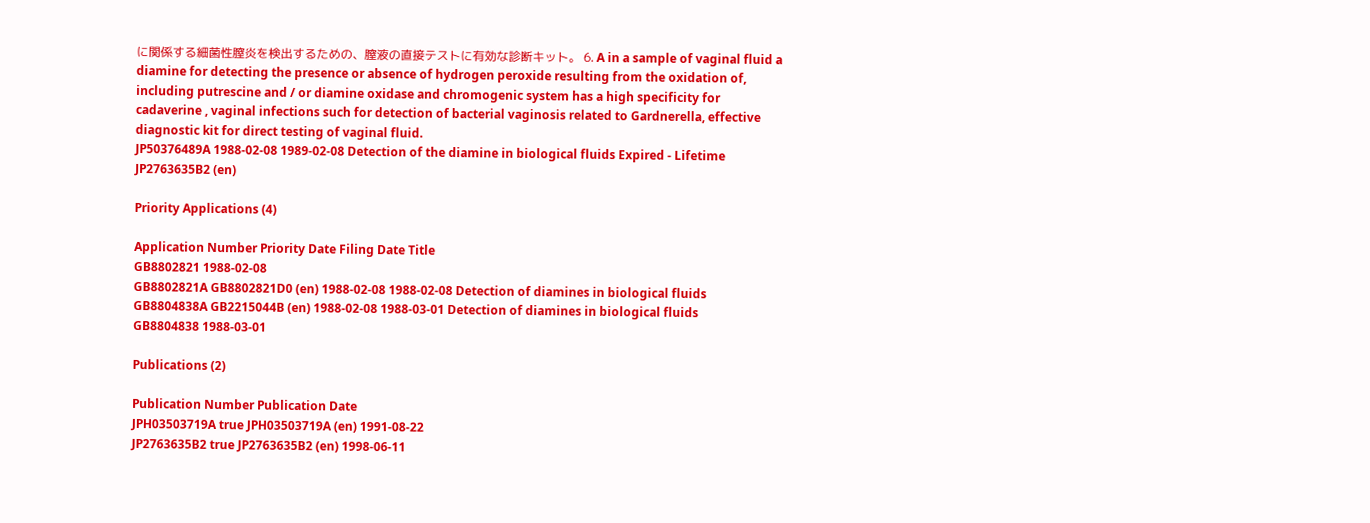に関係する細菌性膣炎を検出するための、膣液の直接テストに有効な診断キット。 6. A in a sample of vaginal fluid a diamine for detecting the presence or absence of hydrogen peroxide resulting from the oxidation of, including putrescine and / or diamine oxidase and chromogenic system has a high specificity for cadaverine , vaginal infections such for detection of bacterial vaginosis related to Gardnerella, effective diagnostic kit for direct testing of vaginal fluid.
JP50376489A 1988-02-08 1989-02-08 Detection of the diamine in biological fluids Expired - Lifetime JP2763635B2 (en)

Priority Applications (4)

Application Number Priority Date Filing Date Title
GB8802821 1988-02-08
GB8802821A GB8802821D0 (en) 1988-02-08 1988-02-08 Detection of diamines in biological fluids
GB8804838A GB2215044B (en) 1988-02-08 1988-03-01 Detection of diamines in biological fluids
GB8804838 1988-03-01

Publications (2)

Publication Number Publication Date
JPH03503719A true JPH03503719A (en) 1991-08-22
JP2763635B2 true JP2763635B2 (en) 1998-06-11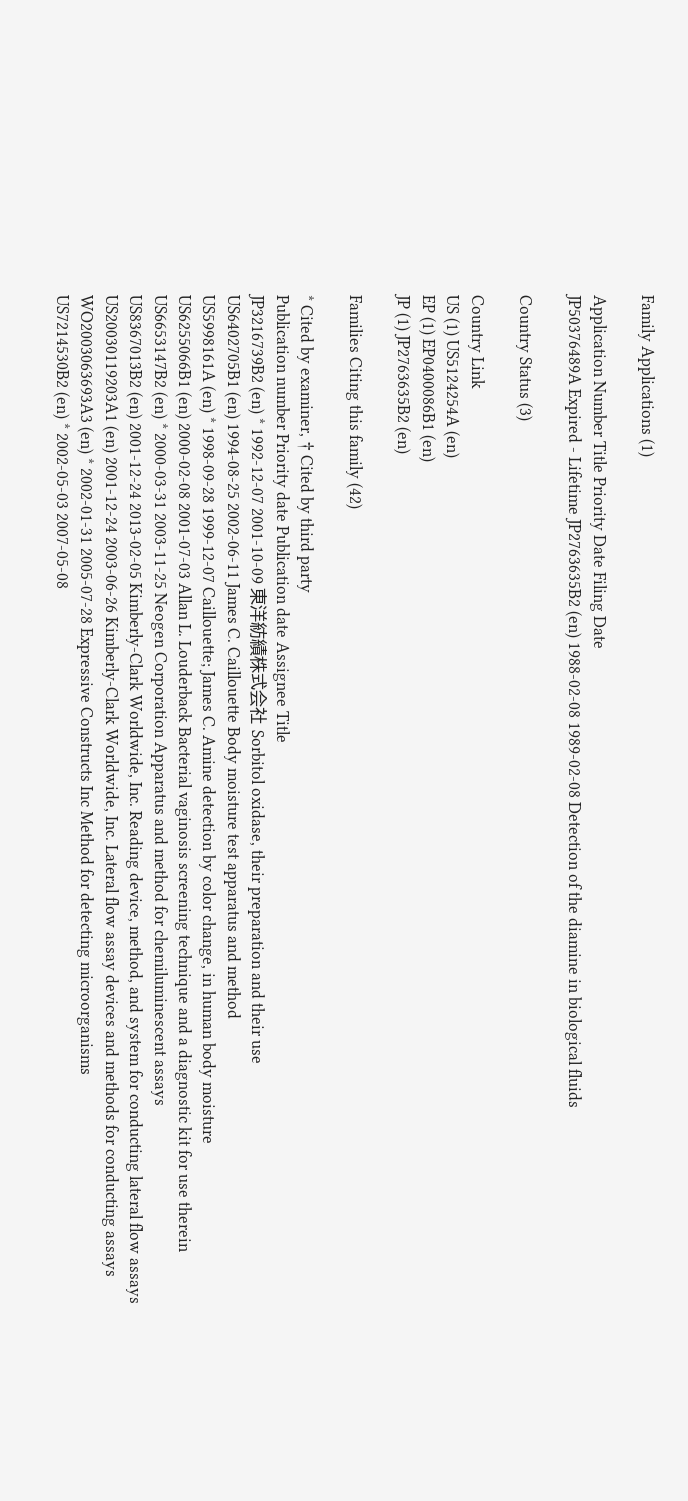Family Applications (1)

Application Number Title Priority Date Filing Date
JP50376489A Expired - Lifetime JP2763635B2 (en) 1988-02-08 1989-02-08 Detection of the diamine in biological fluids

Country Status (3)

Country Link
US (1) US5124254A (en)
EP (1) EP0400086B1 (en)
JP (1) JP2763635B2 (en)

Families Citing this family (42)

* Cited by examiner, † Cited by third party
Publication number Priority date Publication date Assignee Title
JP3216739B2 (en) * 1992-12-07 2001-10-09 東洋紡績株式会社 Sorbitol oxidase, their preparation and their use
US6402705B1 (en) 1994-08-25 2002-06-11 James C. Caillouette Body moisture test apparatus and method
US5998161A (en) * 1998-09-28 1999-12-07 Caillouette; James C. Amine detection by color change, in human body moisture
US6255066B1 (en) 2000-02-08 2001-07-03 Allan L. Louderback Bacterial vaginosis screening technique and a diagnostic kit for use therein
US6653147B2 (en) * 2000-03-31 2003-11-25 Neogen Corporation Apparatus and method for chemiluminescent assays
US8367013B2 (en) 2001-12-24 2013-02-05 Kimberly-Clark Worldwide, Inc. Reading device, method, and system for conducting lateral flow assays
US20030119203A1 (en) 2001-12-24 2003-06-26 Kimberly-Clark Worldwide, Inc. Lateral flow assay devices and methods for conducting assays
WO2003063693A3 (en) * 2002-01-31 2005-07-28 Expressive Constructs Inc Method for detecting microorganisms
US7214530B2 (en) * 2002-05-03 2007-05-08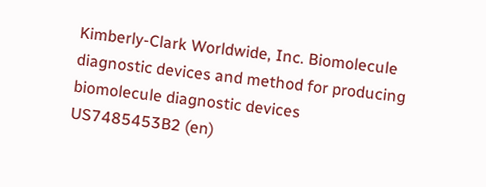Kimberly-Clark Worldwide, Inc. Biomolecule diagnostic devices and method for producing biomolecule diagnostic devices
US7485453B2 (en)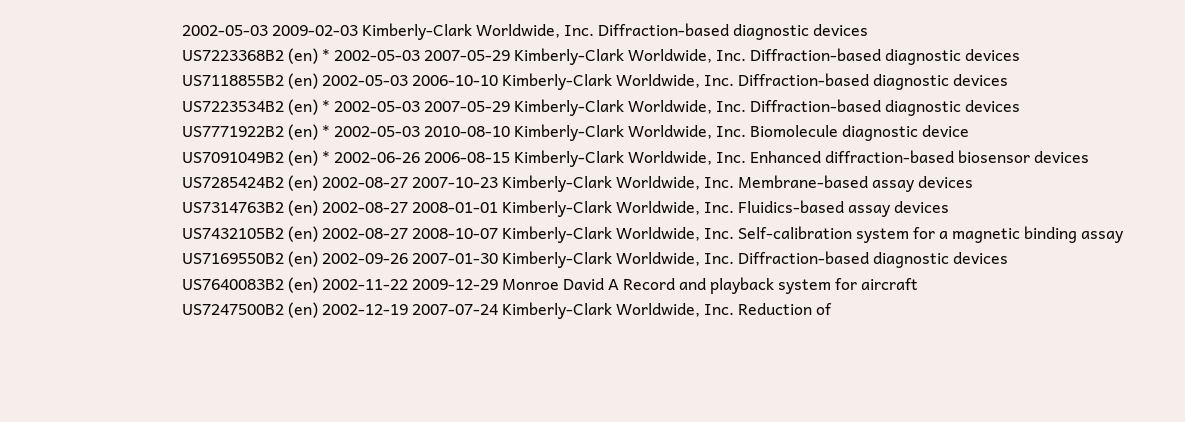2002-05-03 2009-02-03 Kimberly-Clark Worldwide, Inc. Diffraction-based diagnostic devices
US7223368B2 (en) * 2002-05-03 2007-05-29 Kimberly-Clark Worldwide, Inc. Diffraction-based diagnostic devices
US7118855B2 (en) 2002-05-03 2006-10-10 Kimberly-Clark Worldwide, Inc. Diffraction-based diagnostic devices
US7223534B2 (en) * 2002-05-03 2007-05-29 Kimberly-Clark Worldwide, Inc. Diffraction-based diagnostic devices
US7771922B2 (en) * 2002-05-03 2010-08-10 Kimberly-Clark Worldwide, Inc. Biomolecule diagnostic device
US7091049B2 (en) * 2002-06-26 2006-08-15 Kimberly-Clark Worldwide, Inc. Enhanced diffraction-based biosensor devices
US7285424B2 (en) 2002-08-27 2007-10-23 Kimberly-Clark Worldwide, Inc. Membrane-based assay devices
US7314763B2 (en) 2002-08-27 2008-01-01 Kimberly-Clark Worldwide, Inc. Fluidics-based assay devices
US7432105B2 (en) 2002-08-27 2008-10-07 Kimberly-Clark Worldwide, Inc. Self-calibration system for a magnetic binding assay
US7169550B2 (en) 2002-09-26 2007-01-30 Kimberly-Clark Worldwide, Inc. Diffraction-based diagnostic devices
US7640083B2 (en) 2002-11-22 2009-12-29 Monroe David A Record and playback system for aircraft
US7247500B2 (en) 2002-12-19 2007-07-24 Kimberly-Clark Worldwide, Inc. Reduction of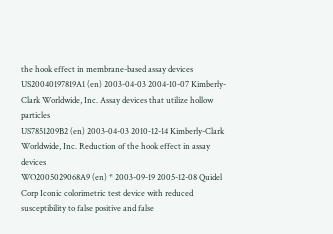the hook effect in membrane-based assay devices
US20040197819A1 (en) 2003-04-03 2004-10-07 Kimberly-Clark Worldwide, Inc. Assay devices that utilize hollow particles
US7851209B2 (en) 2003-04-03 2010-12-14 Kimberly-Clark Worldwide, Inc. Reduction of the hook effect in assay devices
WO2005029068A9 (en) * 2003-09-19 2005-12-08 Quidel Corp Iconic colorimetric test device with reduced susceptibility to false positive and false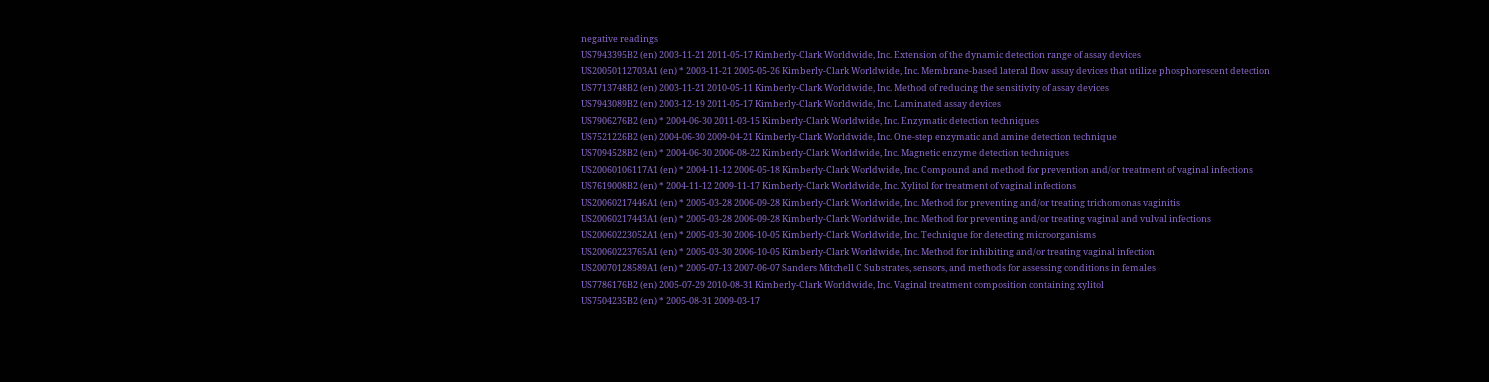negative readings
US7943395B2 (en) 2003-11-21 2011-05-17 Kimberly-Clark Worldwide, Inc. Extension of the dynamic detection range of assay devices
US20050112703A1 (en) * 2003-11-21 2005-05-26 Kimberly-Clark Worldwide, Inc. Membrane-based lateral flow assay devices that utilize phosphorescent detection
US7713748B2 (en) 2003-11-21 2010-05-11 Kimberly-Clark Worldwide, Inc. Method of reducing the sensitivity of assay devices
US7943089B2 (en) 2003-12-19 2011-05-17 Kimberly-Clark Worldwide, Inc. Laminated assay devices
US7906276B2 (en) * 2004-06-30 2011-03-15 Kimberly-Clark Worldwide, Inc. Enzymatic detection techniques
US7521226B2 (en) 2004-06-30 2009-04-21 Kimberly-Clark Worldwide, Inc. One-step enzymatic and amine detection technique
US7094528B2 (en) * 2004-06-30 2006-08-22 Kimberly-Clark Worldwide, Inc. Magnetic enzyme detection techniques
US20060106117A1 (en) * 2004-11-12 2006-05-18 Kimberly-Clark Worldwide, Inc. Compound and method for prevention and/or treatment of vaginal infections
US7619008B2 (en) * 2004-11-12 2009-11-17 Kimberly-Clark Worldwide, Inc. Xylitol for treatment of vaginal infections
US20060217446A1 (en) * 2005-03-28 2006-09-28 Kimberly-Clark Worldwide, Inc. Method for preventing and/or treating trichomonas vaginitis
US20060217443A1 (en) * 2005-03-28 2006-09-28 Kimberly-Clark Worldwide, Inc. Method for preventing and/or treating vaginal and vulval infections
US20060223052A1 (en) * 2005-03-30 2006-10-05 Kimberly-Clark Worldwide, Inc. Technique for detecting microorganisms
US20060223765A1 (en) * 2005-03-30 2006-10-05 Kimberly-Clark Worldwide, Inc. Method for inhibiting and/or treating vaginal infection
US20070128589A1 (en) * 2005-07-13 2007-06-07 Sanders Mitchell C Substrates, sensors, and methods for assessing conditions in females
US7786176B2 (en) 2005-07-29 2010-08-31 Kimberly-Clark Worldwide, Inc. Vaginal treatment composition containing xylitol
US7504235B2 (en) * 2005-08-31 2009-03-17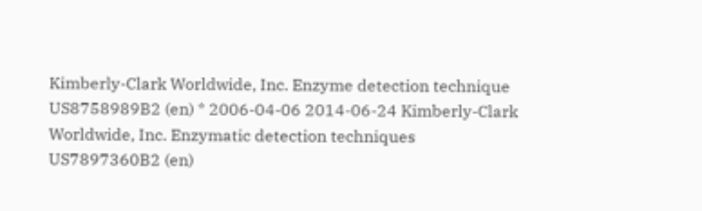Kimberly-Clark Worldwide, Inc. Enzyme detection technique
US8758989B2 (en) * 2006-04-06 2014-06-24 Kimberly-Clark Worldwide, Inc. Enzymatic detection techniques
US7897360B2 (en)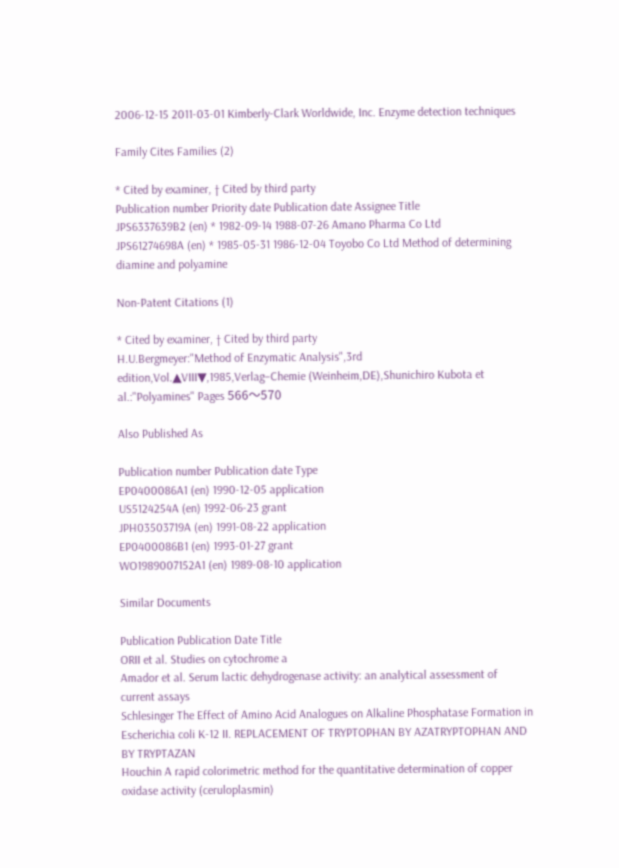2006-12-15 2011-03-01 Kimberly-Clark Worldwide, Inc. Enzyme detection techniques

Family Cites Families (2)

* Cited by examiner, † Cited by third party
Publication number Priority date Publication date Assignee Title
JPS6337639B2 (en) * 1982-09-14 1988-07-26 Amano Pharma Co Ltd
JPS61274698A (en) * 1985-05-31 1986-12-04 Toyobo Co Ltd Method of determining diamine and polyamine

Non-Patent Citations (1)

* Cited by examiner, † Cited by third party
H.U.Bergmeyer:"Method of Enzymatic Analysis",3rd edition,Vol.▲VIII▼,1985,Verlag−Chemie (Weinheim,DE),Shunichiro Kubota et al.:"Polyamines" Pages 566〜570

Also Published As

Publication number Publication date Type
EP0400086A1 (en) 1990-12-05 application
US5124254A (en) 1992-06-23 grant
JPH03503719A (en) 1991-08-22 application
EP0400086B1 (en) 1993-01-27 grant
WO1989007152A1 (en) 1989-08-10 application

Similar Documents

Publication Publication Date Title
ORII et al. Studies on cytochrome a
Amador et al. Serum lactic dehydrogenase activity: an analytical assessment of current assays
Schlesinger The Effect of Amino Acid Analogues on Alkaline Phosphatase Formation in Escherichia coli K-12 II. REPLACEMENT OF TRYPTOPHAN BY AZATRYPTOPHAN AND BY TRYPTAZAN
Houchin A rapid colorimetric method for the quantitative determination of copper oxidase activity (ceruloplasmin)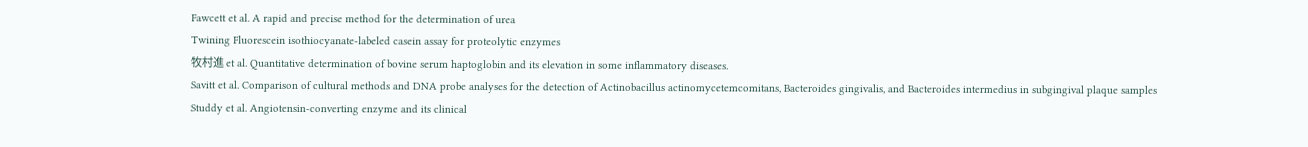Fawcett et al. A rapid and precise method for the determination of urea
Twining Fluorescein isothiocyanate-labeled casein assay for proteolytic enzymes
牧村進 et al. Quantitative determination of bovine serum haptoglobin and its elevation in some inflammatory diseases.
Savitt et al. Comparison of cultural methods and DNA probe analyses for the detection of Actinobacillus actinomycetemcomitans, Bacteroides gingivalis, and Bacteroides intermedius in subgingival plaque samples
Studdy et al. Angiotensin-converting enzyme and its clinical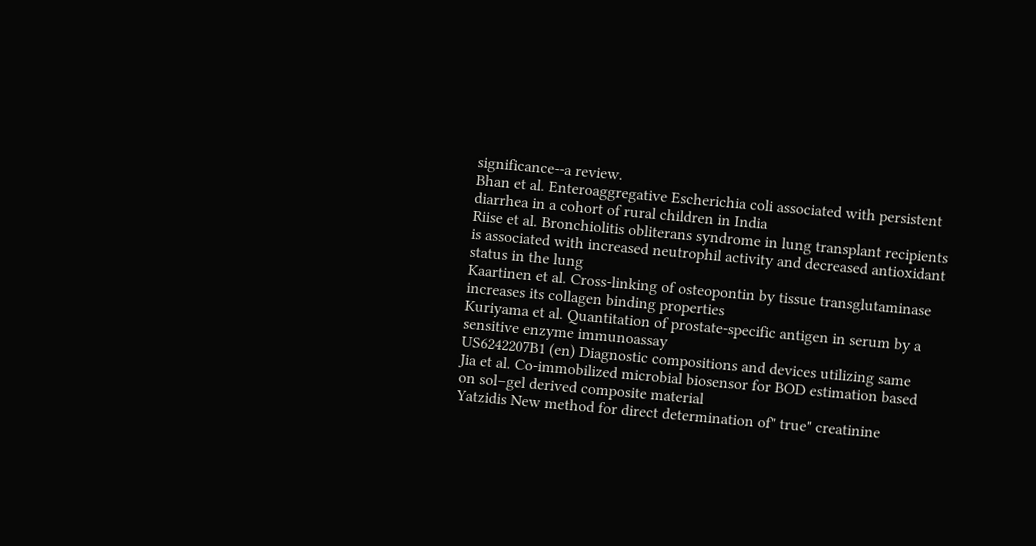significance--a review.
Bhan et al. Enteroaggregative Escherichia coli associated with persistent diarrhea in a cohort of rural children in India
Riise et al. Bronchiolitis obliterans syndrome in lung transplant recipients is associated with increased neutrophil activity and decreased antioxidant status in the lung
Kaartinen et al. Cross-linking of osteopontin by tissue transglutaminase increases its collagen binding properties
Kuriyama et al. Quantitation of prostate-specific antigen in serum by a sensitive enzyme immunoassay
US6242207B1 (en) Diagnostic compositions and devices utilizing same
Jia et al. Co-immobilized microbial biosensor for BOD estimation based on sol–gel derived composite material
Yatzidis New method for direct determination of" true" creatinine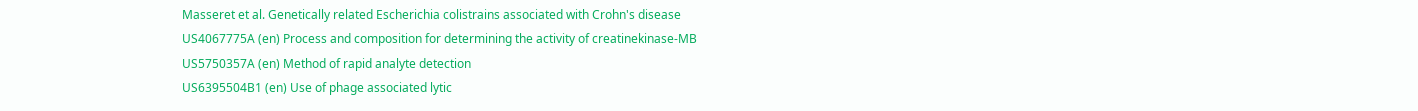Masseret et al. Genetically related Escherichia colistrains associated with Crohn's disease
US4067775A (en) Process and composition for determining the activity of creatinekinase-MB
US5750357A (en) Method of rapid analyte detection
US6395504B1 (en) Use of phage associated lytic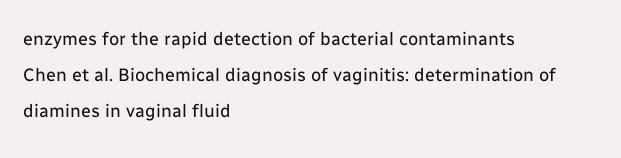enzymes for the rapid detection of bacterial contaminants
Chen et al. Biochemical diagnosis of vaginitis: determination of diamines in vaginal fluid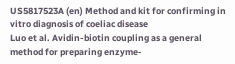US5817523A (en) Method and kit for confirming in vitro diagnosis of coeliac disease
Luo et al. Avidin-biotin coupling as a general method for preparing enzyme-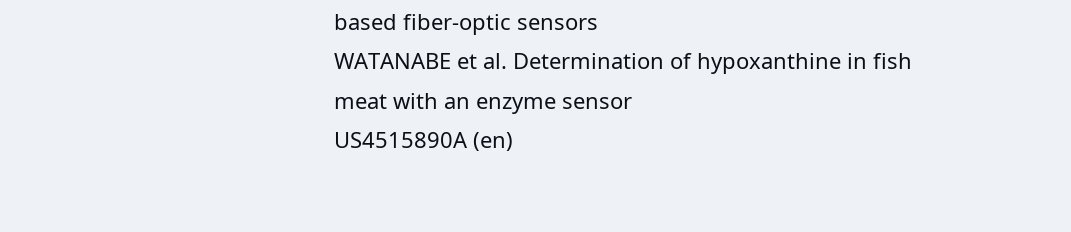based fiber-optic sensors
WATANABE et al. Determination of hypoxanthine in fish meat with an enzyme sensor
US4515890A (en)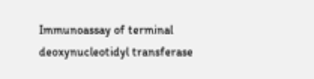Immunoassay of terminal deoxynucleotidyl transferase